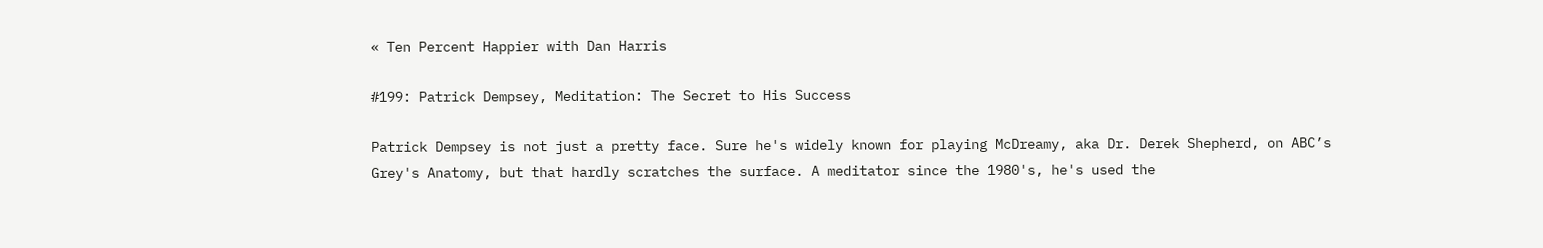« Ten Percent Happier with Dan Harris

#199: Patrick Dempsey, Meditation: The Secret to His Success

Patrick Dempsey is not just a pretty face. Sure he's widely known for playing McDreamy, aka Dr. Derek Shepherd, on ABC’s Grey's Anatomy, but that hardly scratches the surface. A meditator since the 1980's, he's used the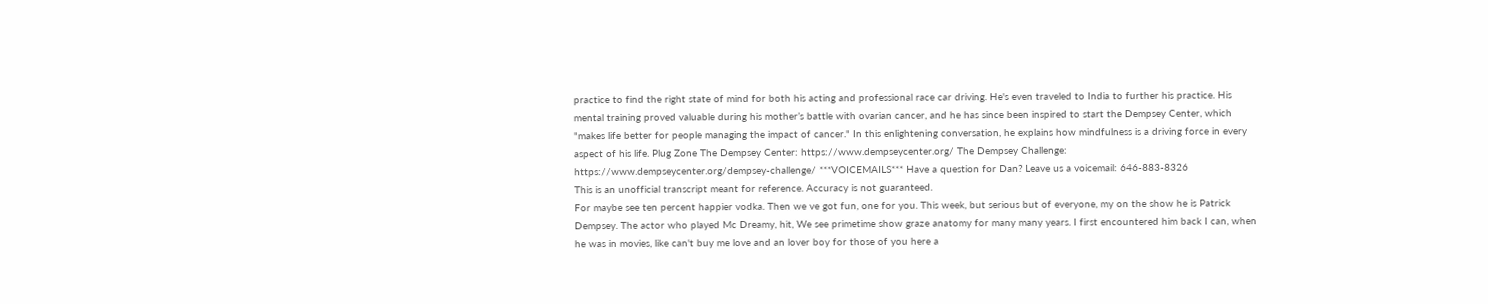practice to find the right state of mind for both his acting and professional race car driving. He's even traveled to India to further his practice. His mental training proved valuable during his mother’s battle with ovarian cancer, and he has since been inspired to start the Dempsey Center, which "makes life better for people managing the impact of cancer." In this enlightening conversation, he explains how mindfulness is a driving force in every aspect of his life. Plug Zone The Dempsey Center: https://www.dempseycenter.org/ The Dempsey Challenge: https://www.dempseycenter.org/dempsey-challenge/ ***VOICEMAILS*** Have a question for Dan? Leave us a voicemail: 646-883-8326
This is an unofficial transcript meant for reference. Accuracy is not guaranteed.
For maybe see ten percent happier vodka. Then we ve got fun, one for you. This week, but serious but of everyone, my on the show he is Patrick Dempsey. The actor who played Mc Dreamy, hit, We see primetime show graze anatomy for many many years. I first encountered him back I can, when he was in movies, like can't buy me love and an lover boy for those of you here a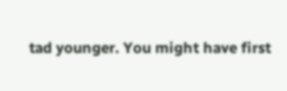tad younger. You might have first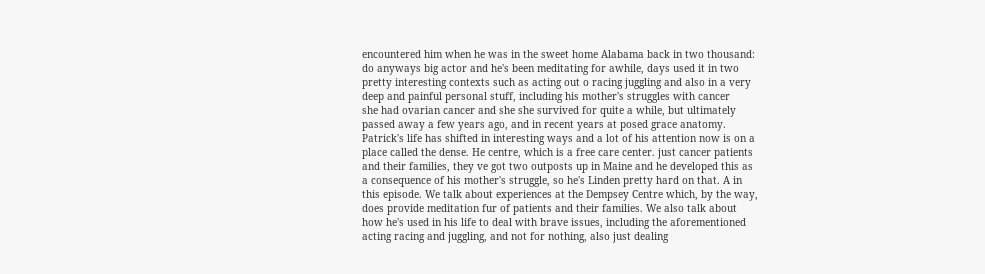encountered him when he was in the sweet home Alabama back in two thousand: do anyways big actor and he's been meditating for awhile, days used it in two pretty interesting contexts such as acting out o racing juggling and also in a very deep and painful personal stuff, including his mother's struggles with cancer
she had ovarian cancer and she she survived for quite a while, but ultimately passed away a few years ago, and in recent years at posed grace anatomy. Patrick's life has shifted in interesting ways and a lot of his attention now is on a place called the dense. He centre, which is a free care center. just cancer patients and their families, they ve got two outposts up in Maine and he developed this as a consequence of his mother's struggle, so he's Linden pretty hard on that. A in this episode. We talk about experiences at the Dempsey Centre which, by the way, does provide meditation fur of patients and their families. We also talk about how he's used in his life to deal with brave issues, including the aforementioned acting racing and juggling, and not for nothing, also just dealing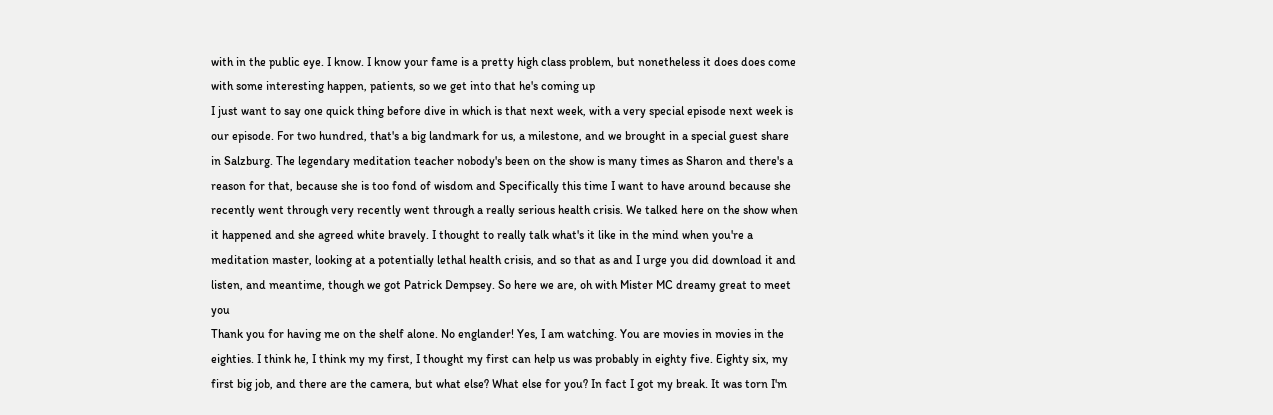with in the public eye. I know. I know your fame is a pretty high class problem, but nonetheless it does does come with some interesting happen, patients, so we get into that he's coming up
I just want to say one quick thing before dive in which is that next week, with a very special episode next week is our episode. For two hundred, that's a big landmark for us, a milestone, and we brought in a special guest share in Salzburg. The legendary meditation teacher nobody's been on the show is many times as Sharon and there's a reason for that, because she is too fond of wisdom and Specifically this time I want to have around because she recently went through very recently went through a really serious health crisis. We talked here on the show when it happened and she agreed white bravely. I thought to really talk what's it like in the mind when you're a meditation master, looking at a potentially lethal health crisis, and so that as and I urge you did download it and listen, and meantime, though we got Patrick Dempsey. So here we are, oh with Mister MC dreamy great to meet you
Thank you for having me on the shelf alone. No englander! Yes, I am watching. You are movies in movies in the eighties. I think he, I think my my first, I thought my first can help us was probably in eighty five. Eighty six, my first big job, and there are the camera, but what else? What else for you? In fact I got my break. It was torn I'm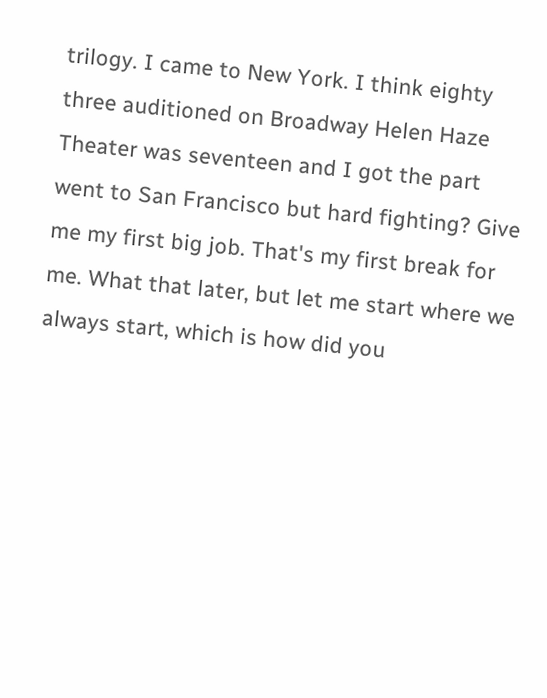trilogy. I came to New York. I think eighty three auditioned on Broadway Helen Haze Theater was seventeen and I got the part went to San Francisco but hard fighting? Give me my first big job. That's my first break for me. What that later, but let me start where we always start, which is how did you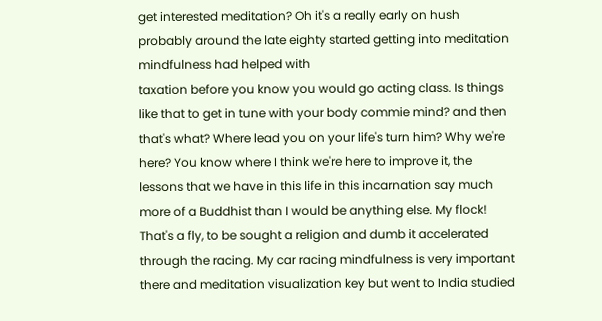get interested meditation? Oh it's a really early on hush probably around the late eighty started getting into meditation mindfulness had helped with
taxation before you know you would go acting class. Is things like that to get in tune with your body commie mind? and then that's what? Where lead you on your life's turn him? Why we're here? You know where I think we're here to improve it, the lessons that we have in this life in this incarnation say much more of a Buddhist than I would be anything else. My flock! That's a fly, to be sought a religion and dumb it accelerated through the racing. My car racing mindfulness is very important there and meditation visualization key but went to India studied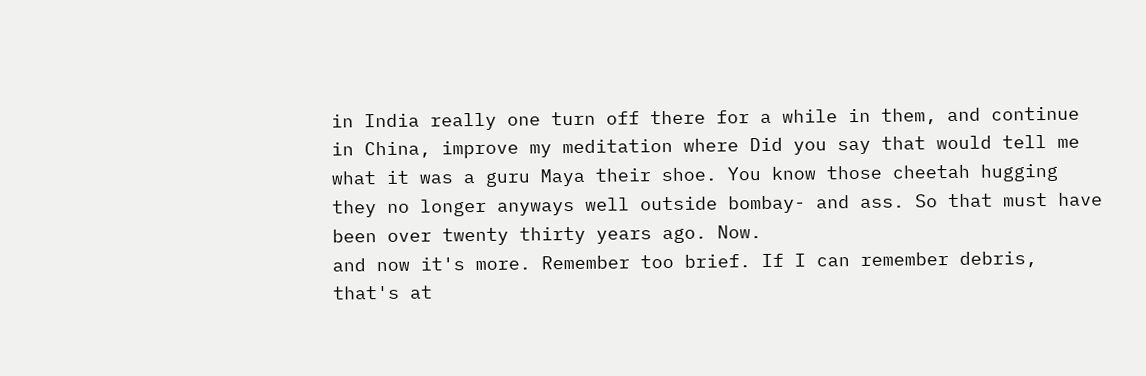in India really one turn off there for a while in them, and continue in China, improve my meditation where Did you say that would tell me what it was a guru Maya their shoe. You know those cheetah hugging they no longer anyways well outside bombay- and ass. So that must have been over twenty thirty years ago. Now.
and now it's more. Remember too brief. If I can remember debris, that's at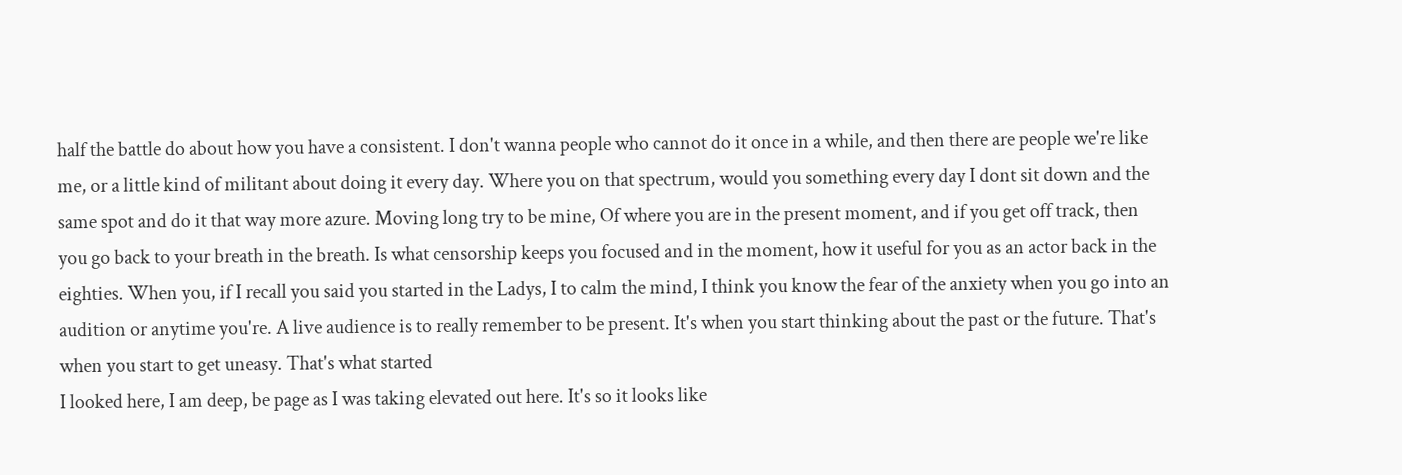half the battle do about how you have a consistent. I don't wanna people who cannot do it once in a while, and then there are people we're like me, or a little kind of militant about doing it every day. Where you on that spectrum, would you something every day I dont sit down and the same spot and do it that way more azure. Moving long try to be mine, Of where you are in the present moment, and if you get off track, then you go back to your breath in the breath. Is what censorship keeps you focused and in the moment, how it useful for you as an actor back in the eighties. When you, if I recall you said you started in the Ladys, I to calm the mind, I think you know the fear of the anxiety when you go into an audition or anytime you're. A live audience is to really remember to be present. It's when you start thinking about the past or the future. That's when you start to get uneasy. That's what started
I looked here, I am deep, be page as I was taking elevated out here. It's so it looks like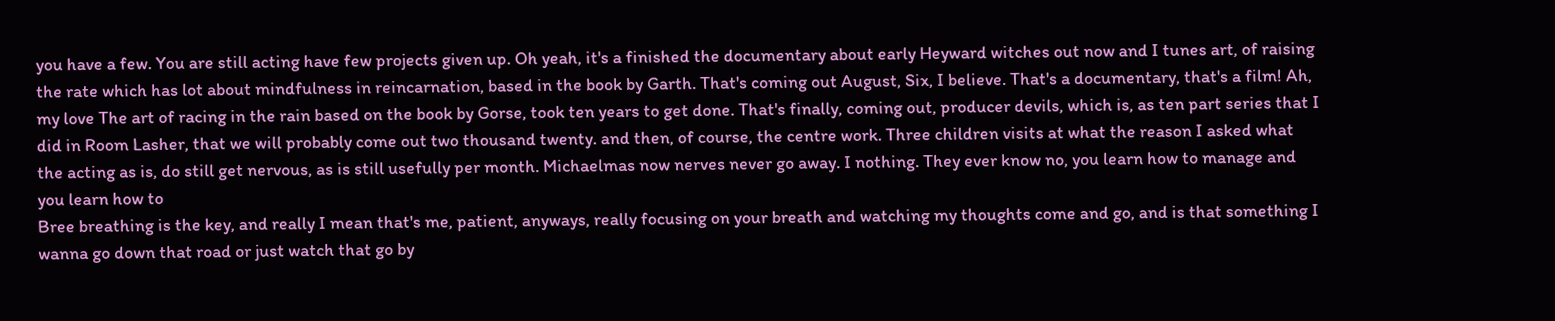you have a few. You are still acting have few projects given up. Oh yeah, it's a finished the documentary about early Heyward witches out now and I tunes art, of raising the rate which has lot about mindfulness in reincarnation, based in the book by Garth. That's coming out August, Six, I believe. That's a documentary, that's a film! Ah, my love The art of racing in the rain based on the book by Gorse, took ten years to get done. That's finally, coming out, producer devils, which is, as ten part series that I did in Room Lasher, that we will probably come out two thousand twenty. and then, of course, the centre work. Three children visits at what the reason I asked what the acting as is, do still get nervous, as is still usefully per month. Michaelmas now nerves never go away. I nothing. They ever know no, you learn how to manage and you learn how to
Bree breathing is the key, and really I mean that's me, patient, anyways, really focusing on your breath and watching my thoughts come and go, and is that something I wanna go down that road or just watch that go by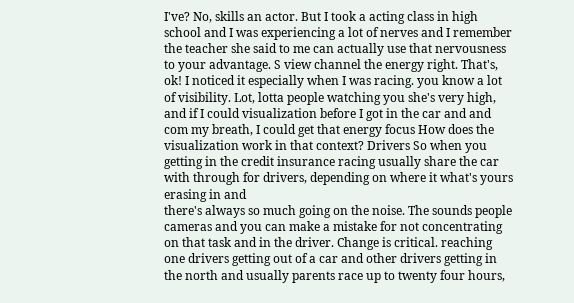I've? No, skills an actor. But I took a acting class in high school and I was experiencing a lot of nerves and I remember the teacher she said to me can actually use that nervousness to your advantage. S view channel the energy right. That's, ok! I noticed it especially when I was racing. you know a lot of visibility. Lot, lotta people watching you she's very high, and if I could visualization before I got in the car and and com my breath, I could get that energy focus How does the visualization work in that context? Drivers So when you getting in the credit insurance racing usually share the car with through for drivers, depending on where it what's yours erasing in and
there's always so much going on the noise. The sounds people cameras and you can make a mistake for not concentrating on that task and in the driver. Change is critical. reaching one drivers getting out of a car and other drivers getting in the north and usually parents race up to twenty four hours,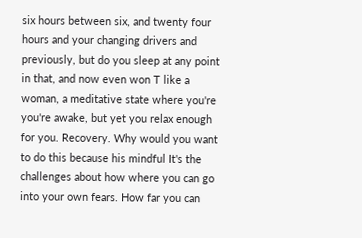six hours between six, and twenty four hours and your changing drivers and previously, but do you sleep at any point in that, and now even won T like a woman, a meditative state where you're you're awake, but yet you relax enough for you. Recovery. Why would you want to do this because his mindful It's the challenges about how where you can go into your own fears. How far you can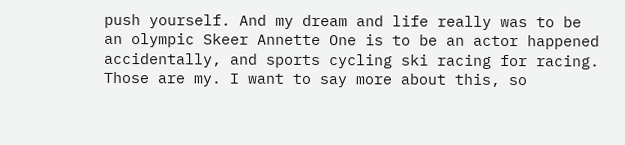push yourself. And my dream and life really was to be an olympic Skeer Annette One is to be an actor happened accidentally, and sports cycling ski racing for racing. Those are my. I want to say more about this, so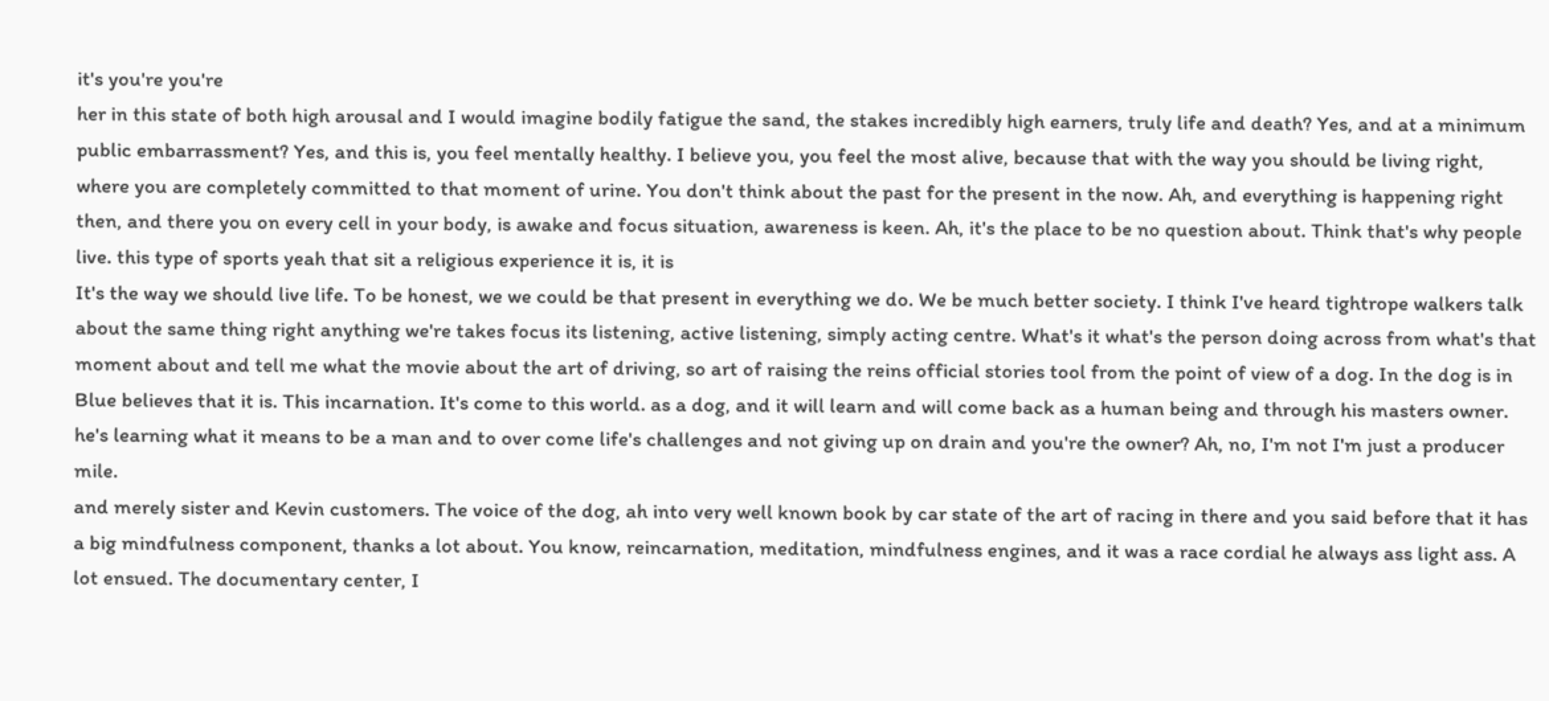it's you're you're
her in this state of both high arousal and I would imagine bodily fatigue the sand, the stakes incredibly high earners, truly life and death? Yes, and at a minimum public embarrassment? Yes, and this is, you feel mentally healthy. I believe you, you feel the most alive, because that with the way you should be living right, where you are completely committed to that moment of urine. You don't think about the past for the present in the now. Ah, and everything is happening right then, and there you on every cell in your body, is awake and focus situation, awareness is keen. Ah, it's the place to be no question about. Think that's why people live. this type of sports yeah that sit a religious experience it is, it is
It's the way we should live life. To be honest, we we could be that present in everything we do. We be much better society. I think I've heard tightrope walkers talk about the same thing right anything we're takes focus its listening, active listening, simply acting centre. What's it what's the person doing across from what's that moment about and tell me what the movie about the art of driving, so art of raising the reins official stories tool from the point of view of a dog. In the dog is in Blue believes that it is. This incarnation. It's come to this world. as a dog, and it will learn and will come back as a human being and through his masters owner. he's learning what it means to be a man and to over come life's challenges and not giving up on drain and you're the owner? Ah, no, I'm not I'm just a producer mile.
and merely sister and Kevin customers. The voice of the dog, ah into very well known book by car state of the art of racing in there and you said before that it has a big mindfulness component, thanks a lot about. You know, reincarnation, meditation, mindfulness engines, and it was a race cordial he always ass light ass. A lot ensued. The documentary center, I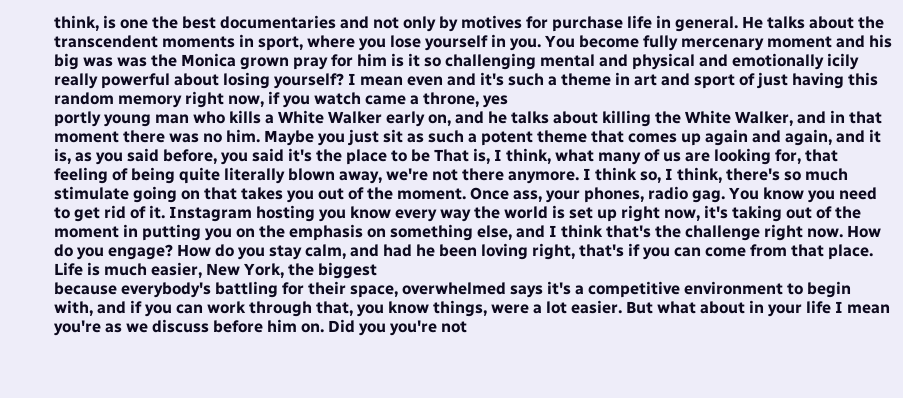think, is one the best documentaries and not only by motives for purchase life in general. He talks about the transcendent moments in sport, where you lose yourself in you. You become fully mercenary moment and his big was was the Monica grown pray for him is it so challenging mental and physical and emotionally icily really powerful about losing yourself? I mean even and it's such a theme in art and sport of just having this random memory right now, if you watch came a throne, yes
portly young man who kills a White Walker early on, and he talks about killing the White Walker, and in that moment there was no him. Maybe you just sit as such a potent theme that comes up again and again, and it is, as you said before, you said it's the place to be That is, I think, what many of us are looking for, that feeling of being quite literally blown away, we're not there anymore. I think so, I think, there's so much stimulate going on that takes you out of the moment. Once ass, your phones, radio gag. You know you need to get rid of it. Instagram hosting you know every way the world is set up right now, it's taking out of the moment in putting you on the emphasis on something else, and I think that's the challenge right now. How do you engage? How do you stay calm, and had he been loving right, that's if you can come from that place. Life is much easier, New York, the biggest
because everybody's battling for their space, overwhelmed says it's a competitive environment to begin with, and if you can work through that, you know things, were a lot easier. But what about in your life I mean you're as we discuss before him on. Did you you're not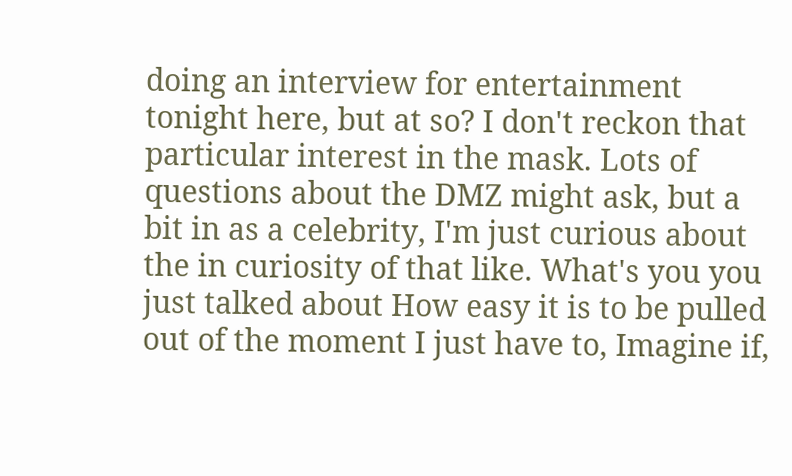doing an interview for entertainment tonight here, but at so? I don't reckon that particular interest in the mask. Lots of questions about the DMZ might ask, but a bit in as a celebrity, I'm just curious about the in curiosity of that like. What's you you just talked about How easy it is to be pulled out of the moment I just have to, Imagine if,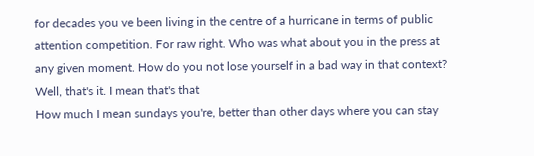for decades you ve been living in the centre of a hurricane in terms of public attention competition. For raw right. Who was what about you in the press at any given moment. How do you not lose yourself in a bad way in that context? Well, that's it. I mean that's that
How much I mean sundays you're, better than other days where you can stay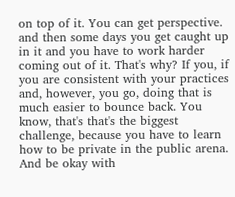on top of it. You can get perspective. and then some days you get caught up in it and you have to work harder coming out of it. That's why? If you, if you are consistent with your practices and, however, you go, doing that is much easier to bounce back. You know, that's that's the biggest challenge, because you have to learn how to be private in the public arena. And be okay with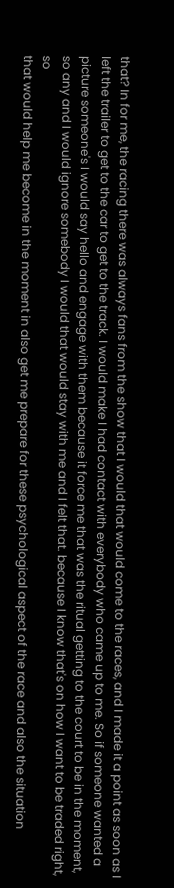that? In for me, the racing there was always fans from the show that I would that would come to the races, and I made it a point as soon as I left the trailer to get to the car to get to the track. I would make I had contact with everybody who came up to me. So if someone wanted a picture someone's I would say hello and engage with them because it force me that was the ritual getting to the court to be in the moment, so any and I would ignore somebody I would that would stay with me and I felt that. because I know that's on how I want to be traded right, so
that would help me become in the moment in also get me prepare for these psychological aspect of the race and also the situation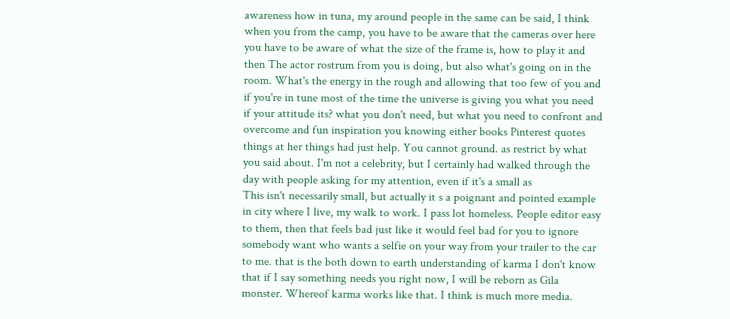awareness how in tuna, my around people in the same can be said, I think when you from the camp, you have to be aware that the cameras over here you have to be aware of what the size of the frame is, how to play it and then The actor rostrum from you is doing, but also what's going on in the room. What's the energy in the rough and allowing that too few of you and if you're in tune most of the time the universe is giving you what you need if your attitude its? what you don't need, but what you need to confront and overcome and fun inspiration you knowing either books Pinterest quotes things at her things had just help. You cannot ground. as restrict by what you said about. I'm not a celebrity, but I certainly had walked through the day with people asking for my attention, even if it's a small as
This isn't necessarily small, but actually it s a poignant and pointed example in city where I live, my walk to work. I pass lot homeless. People editor easy to them, then that feels bad just like it would feel bad for you to ignore somebody want who wants a selfie on your way from your trailer to the car to me. that is the both down to earth understanding of karma I don't know that if I say something needs you right now, I will be reborn as Gila monster. Whereof karma works like that. I think is much more media.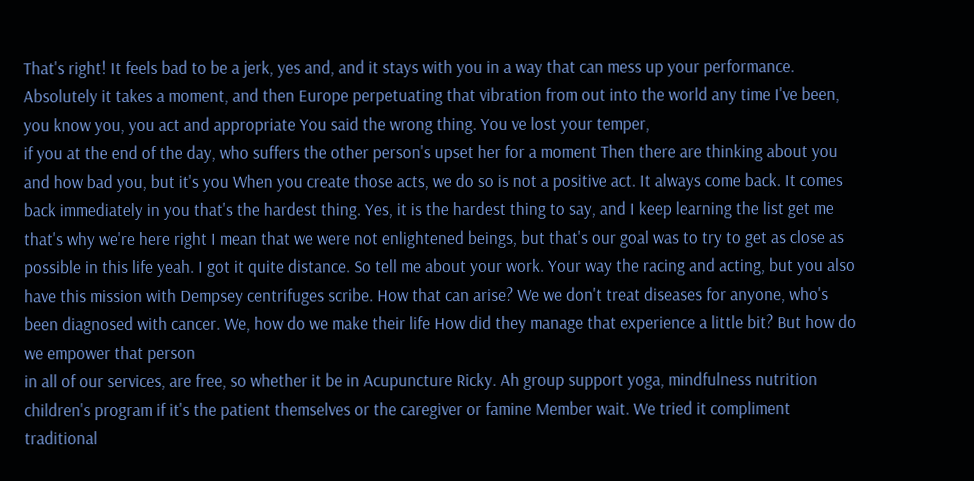That's right! It feels bad to be a jerk, yes and, and it stays with you in a way that can mess up your performance. Absolutely it takes a moment, and then Europe perpetuating that vibration from out into the world any time I've been, you know you, you act and appropriate You said the wrong thing. You ve lost your temper,
if you at the end of the day, who suffers the other person's upset her for a moment Then there are thinking about you and how bad you, but it's you When you create those acts, we do so is not a positive act. It always come back. It comes back immediately in you that's the hardest thing. Yes, it is the hardest thing to say, and I keep learning the list get me that's why we're here right I mean that we were not enlightened beings, but that's our goal was to try to get as close as possible in this life yeah. I got it quite distance. So tell me about your work. Your way the racing and acting, but you also have this mission with Dempsey centrifuges scribe. How that can arise? We we don't treat diseases for anyone, who's been diagnosed with cancer. We, how do we make their life How did they manage that experience a little bit? But how do we empower that person
in all of our services, are free, so whether it be in Acupuncture Ricky. Ah group support yoga, mindfulness nutrition children's program if it's the patient themselves or the caregiver or famine Member wait. We tried it compliment traditional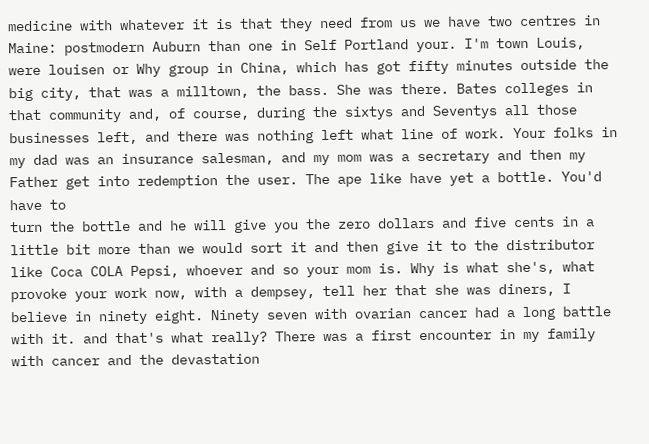medicine with whatever it is that they need from us we have two centres in Maine: postmodern Auburn than one in Self Portland your. I'm town Louis, were louisen or Why group in China, which has got fifty minutes outside the big city, that was a milltown, the bass. She was there. Bates colleges in that community and, of course, during the sixtys and Seventys all those businesses left, and there was nothing left what line of work. Your folks in my dad was an insurance salesman, and my mom was a secretary and then my Father get into redemption the user. The ape like have yet a bottle. You'd have to
turn the bottle and he will give you the zero dollars and five cents in a little bit more than we would sort it and then give it to the distributor like Coca COLA Pepsi, whoever and so your mom is. Why is what she's, what provoke your work now, with a dempsey, tell her that she was diners, I believe in ninety eight. Ninety seven with ovarian cancer had a long battle with it. and that's what really? There was a first encounter in my family with cancer and the devastation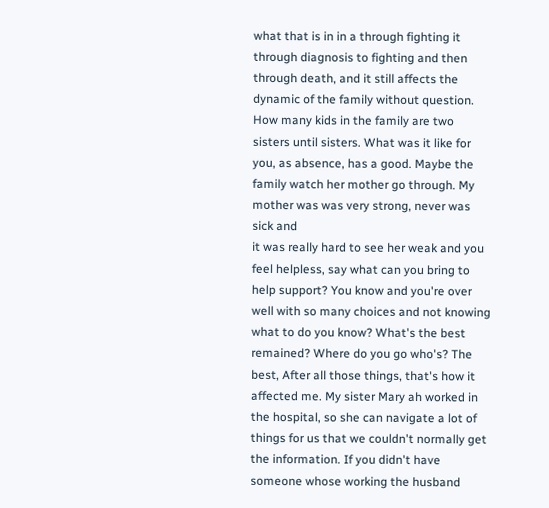what that is in in a through fighting it through diagnosis to fighting and then through death, and it still affects the dynamic of the family without question. How many kids in the family are two sisters until sisters. What was it like for you, as absence, has a good. Maybe the family watch her mother go through. My mother was was very strong, never was sick and
it was really hard to see her weak and you feel helpless, say what can you bring to help support? You know and you're over well with so many choices and not knowing what to do you know? What's the best remained? Where do you go who's? The best, After all those things, that's how it affected me. My sister Mary ah worked in the hospital, so she can navigate a lot of things for us that we couldn't normally get the information. If you didn't have someone whose working the husband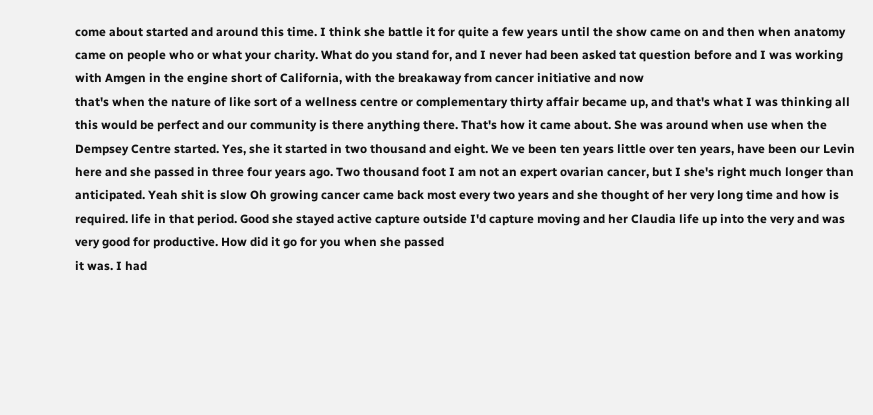come about started and around this time. I think she battle it for quite a few years until the show came on and then when anatomy came on people who or what your charity. What do you stand for, and I never had been asked tat question before and I was working with Amgen in the engine short of California, with the breakaway from cancer initiative and now
that's when the nature of like sort of a wellness centre or complementary thirty affair became up, and that's what I was thinking all this would be perfect and our community is there anything there. That's how it came about. She was around when use when the Dempsey Centre started. Yes, she it started in two thousand and eight. We ve been ten years little over ten years, have been our Levin here and she passed in three four years ago. Two thousand foot I am not an expert ovarian cancer, but I she's right much longer than anticipated. Yeah shit is slow Oh growing cancer came back most every two years and she thought of her very long time and how is required. life in that period. Good she stayed active capture outside I'd capture moving and her Claudia life up into the very and was very good for productive. How did it go for you when she passed
it was. I had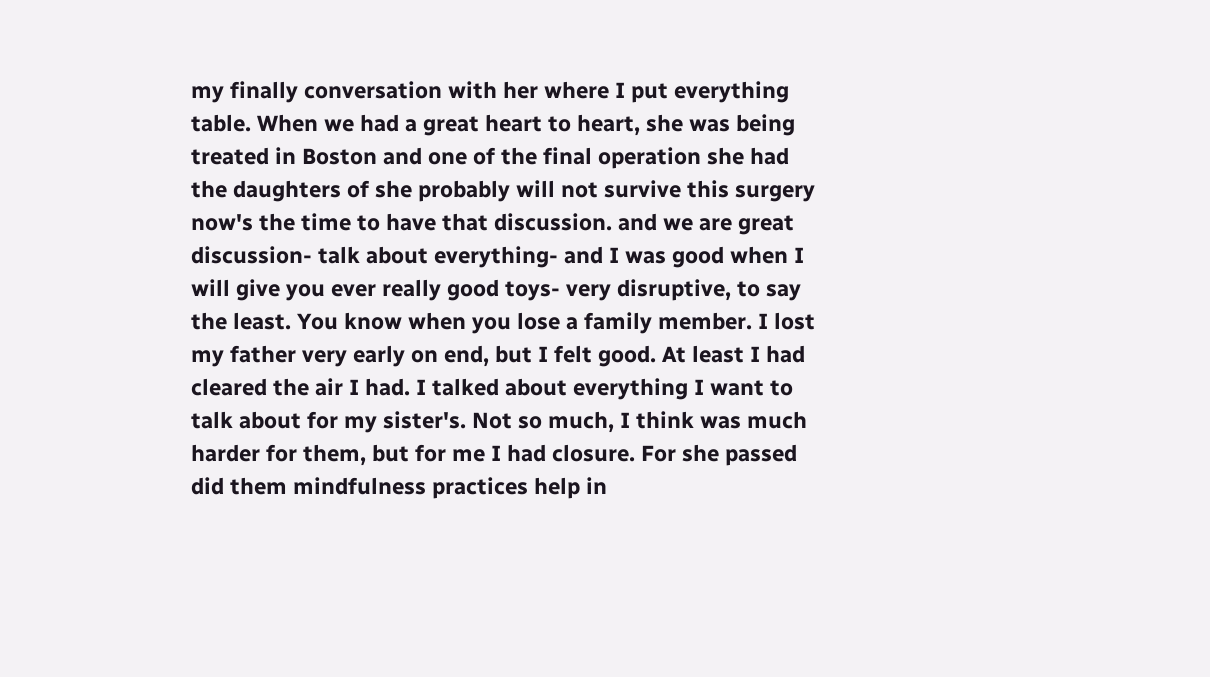my finally conversation with her where I put everything table. When we had a great heart to heart, she was being treated in Boston and one of the final operation she had the daughters of she probably will not survive this surgery now's the time to have that discussion. and we are great discussion- talk about everything- and I was good when I will give you ever really good toys- very disruptive, to say the least. You know when you lose a family member. I lost my father very early on end, but I felt good. At least I had cleared the air I had. I talked about everything I want to talk about for my sister's. Not so much, I think was much harder for them, but for me I had closure. For she passed did them mindfulness practices help in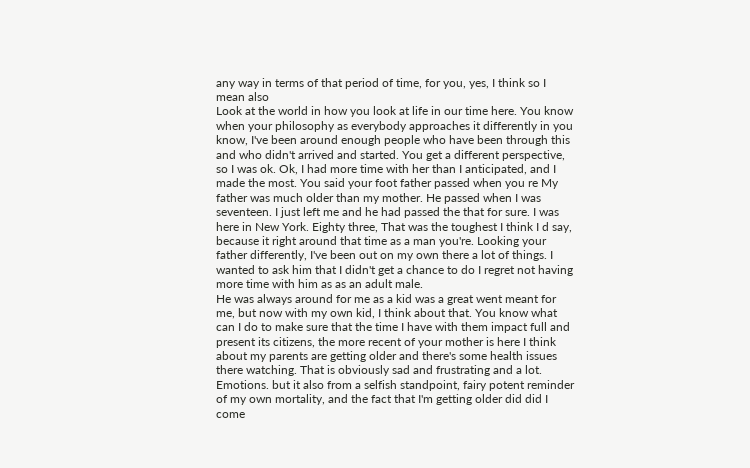any way in terms of that period of time, for you, yes, I think so I mean also
Look at the world in how you look at life in our time here. You know when your philosophy as everybody approaches it differently in you know, I've been around enough people who have been through this and who didn't arrived and started. You get a different perspective, so I was ok. Ok, I had more time with her than I anticipated, and I made the most. You said your foot father passed when you re My father was much older than my mother. He passed when I was seventeen. I just left me and he had passed the that for sure. I was here in New York. Eighty three, That was the toughest I think I d say, because it right around that time as a man you're. Looking your father differently, I've been out on my own there a lot of things. I wanted to ask him that I didn't get a chance to do I regret not having more time with him as as an adult male.
He was always around for me as a kid was a great went meant for me, but now with my own kid, I think about that. You know what can I do to make sure that the time I have with them impact full and present its citizens, the more recent of your mother is here I think about my parents are getting older and there's some health issues there watching. That is obviously sad and frustrating and a lot. Emotions. but it also from a selfish standpoint, fairy potent reminder of my own mortality, and the fact that I'm getting older did did I come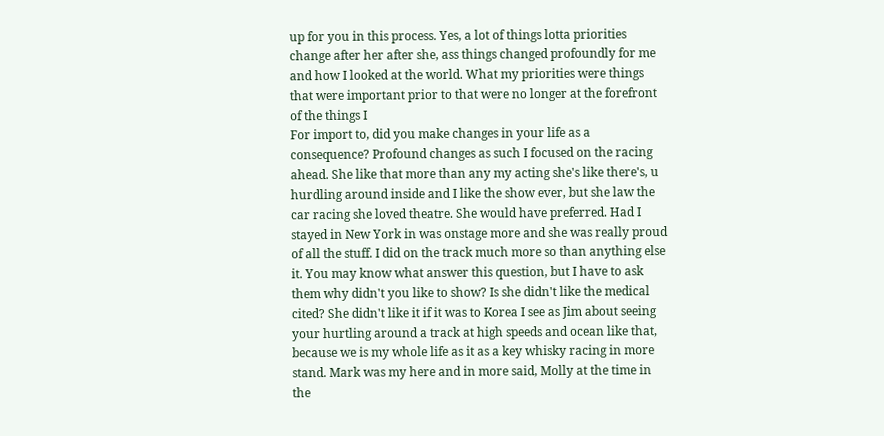up for you in this process. Yes, a lot of things lotta priorities change after her after she, ass things changed profoundly for me and how I looked at the world. What my priorities were things that were important prior to that were no longer at the forefront of the things I
For import to, did you make changes in your life as a consequence? Profound changes as such I focused on the racing ahead. She like that more than any my acting she's like there's, u hurdling around inside and I like the show ever, but she law the car racing she loved theatre. She would have preferred. Had I stayed in New York in was onstage more and she was really proud of all the stuff. I did on the track much more so than anything else it. You may know what answer this question, but I have to ask them why didn't you like to show? Is she didn't like the medical cited? She didn't like it if it was to Korea I see as Jim about seeing your hurtling around a track at high speeds and ocean like that, because we is my whole life as it as a key whisky racing in more stand. Mark was my here and in more said, Molly at the time in the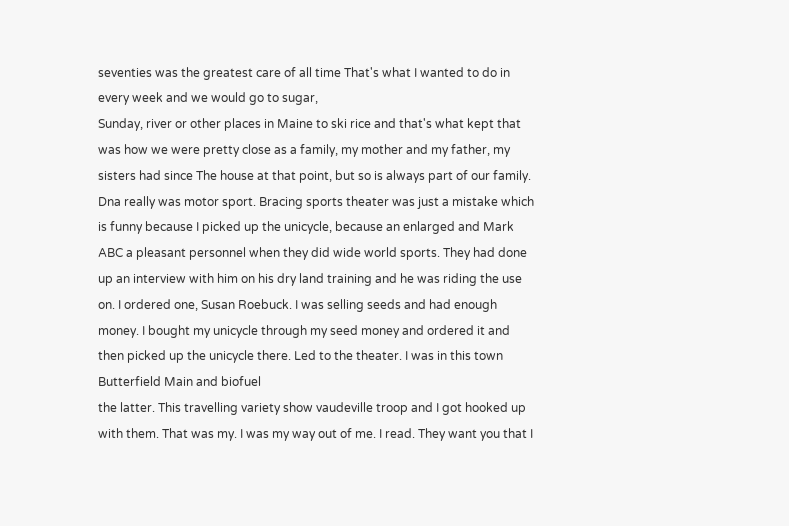seventies was the greatest care of all time That's what I wanted to do in every week and we would go to sugar,
Sunday, river or other places in Maine to ski rice and that's what kept that was how we were pretty close as a family, my mother and my father, my sisters had since The house at that point, but so is always part of our family. Dna really was motor sport. Bracing sports theater was just a mistake which is funny because I picked up the unicycle, because an enlarged and Mark ABC a pleasant personnel when they did wide world sports. They had done up an interview with him on his dry land training and he was riding the use on. I ordered one, Susan Roebuck. I was selling seeds and had enough money. I bought my unicycle through my seed money and ordered it and then picked up the unicycle there. Led to the theater. I was in this town Butterfield Main and biofuel
the latter. This travelling variety show vaudeville troop and I got hooked up with them. That was my. I was my way out of me. I read. They want you that I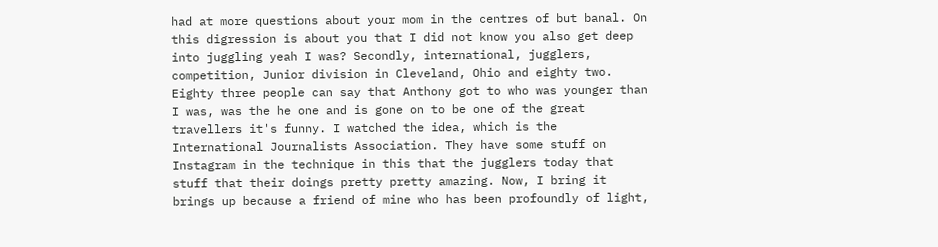had at more questions about your mom in the centres of but banal. On this digression is about you that I did not know you also get deep into juggling yeah I was? Secondly, international, jugglers, competition, Junior division in Cleveland, Ohio and eighty two. Eighty three people can say that Anthony got to who was younger than I was, was the he one and is gone on to be one of the great travellers it's funny. I watched the idea, which is the International Journalists Association. They have some stuff on Instagram in the technique in this that the jugglers today that stuff that their doings pretty pretty amazing. Now, I bring it brings up because a friend of mine who has been profoundly of light,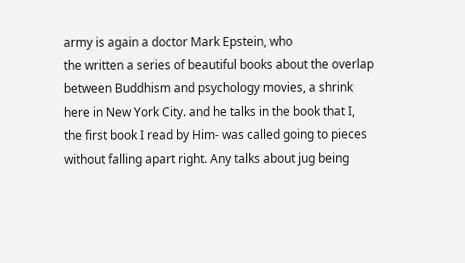army is again a doctor Mark Epstein, who
the written a series of beautiful books about the overlap between Buddhism and psychology movies, a shrink here in New York City. and he talks in the book that I, the first book I read by Him- was called going to pieces without falling apart right. Any talks about jug being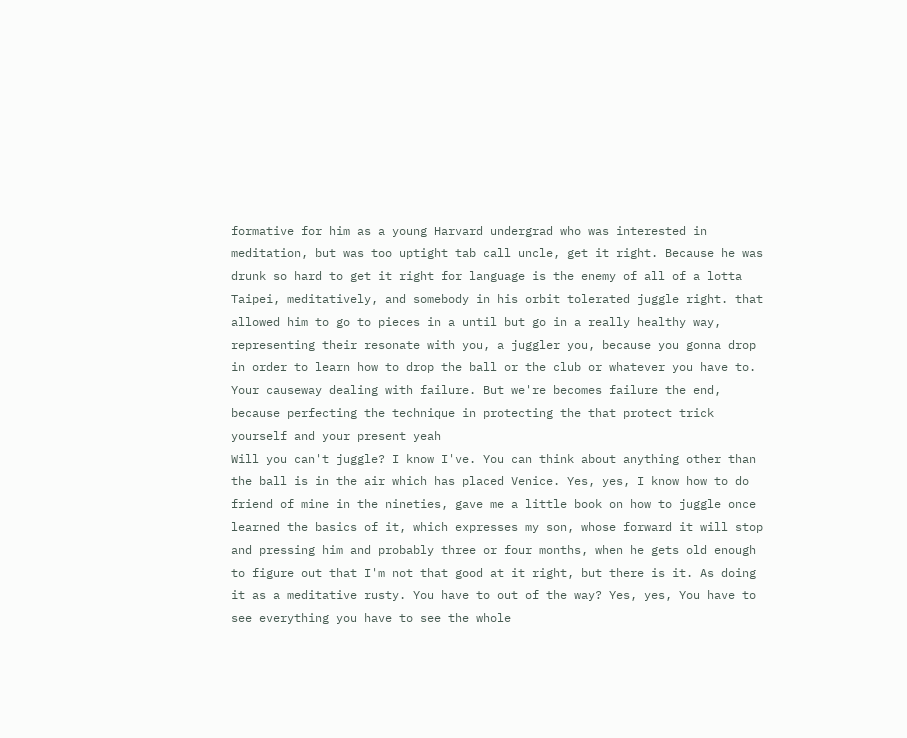formative for him as a young Harvard undergrad who was interested in meditation, but was too uptight tab call uncle, get it right. Because he was drunk so hard to get it right for language is the enemy of all of a lotta Taipei, meditatively, and somebody in his orbit tolerated juggle right. that allowed him to go to pieces in a until but go in a really healthy way, representing their resonate with you, a juggler you, because you gonna drop in order to learn how to drop the ball or the club or whatever you have to. Your causeway dealing with failure. But we're becomes failure the end, because perfecting the technique in protecting the that protect trick yourself and your present yeah
Will you can't juggle? I know I've. You can think about anything other than the ball is in the air which has placed Venice. Yes, yes, I know how to do friend of mine in the nineties, gave me a little book on how to juggle once learned the basics of it, which expresses my son, whose forward it will stop and pressing him and probably three or four months, when he gets old enough to figure out that I'm not that good at it right, but there is it. As doing it as a meditative rusty. You have to out of the way? Yes, yes, You have to see everything you have to see the whole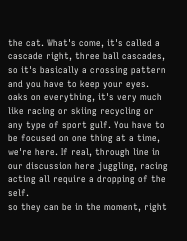the cat. What's come, it's called a cascade right, three ball cascades, so it's basically a crossing pattern and you have to keep your eyes. oaks on everything, it's very much like racing or skiing recycling or any type of sport gulf. You have to be focused on one thing at a time, we're here. If real, through line in our discussion here juggling, racing acting all require a dropping of the self.
so they can be in the moment, right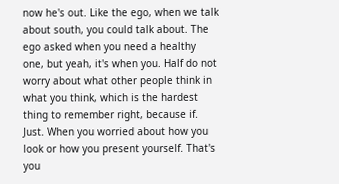now he's out. Like the ego, when we talk about south, you could talk about. The ego asked when you need a healthy one, but yeah, it's when you. Half do not worry about what other people think in what you think, which is the hardest thing to remember right, because if. Just. When you worried about how you look or how you present yourself. That's you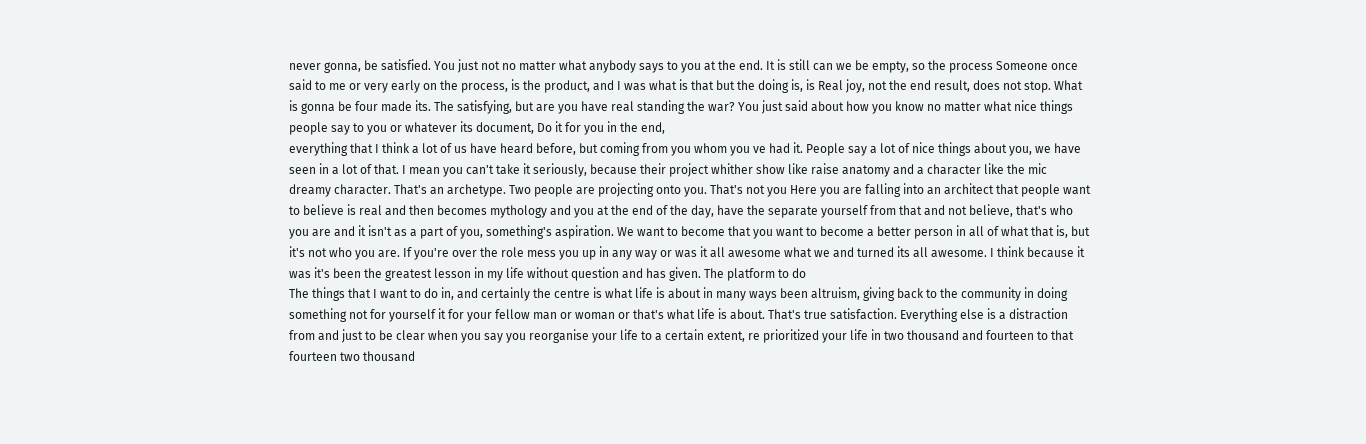never gonna, be satisfied. You just not no matter what anybody says to you at the end. It is still can we be empty, so the process Someone once said to me or very early on the process, is the product, and I was what is that but the doing is, is Real joy, not the end result, does not stop. What is gonna be four made its. The satisfying, but are you have real standing the war? You just said about how you know no matter what nice things people say to you or whatever its document, Do it for you in the end,
everything that I think a lot of us have heard before, but coming from you whom you ve had it. People say a lot of nice things about you, we have seen in a lot of that. I mean you can't take it seriously, because their project whither show like raise anatomy and a character like the mic dreamy character. That's an archetype. Two people are projecting onto you. That's not you Here you are falling into an architect that people want to believe is real and then becomes mythology and you at the end of the day, have the separate yourself from that and not believe, that's who you are and it isn't as a part of you, something's aspiration. We want to become that you want to become a better person in all of what that is, but it's not who you are. If you're over the role mess you up in any way or was it all awesome what we and turned its all awesome. I think because it was it's been the greatest lesson in my life without question and has given. The platform to do
The things that I want to do in, and certainly the centre is what life is about in many ways been altruism, giving back to the community in doing something not for yourself it for your fellow man or woman or that's what life is about. That's true satisfaction. Everything else is a distraction from and just to be clear when you say you reorganise your life to a certain extent, re prioritized your life in two thousand and fourteen to that fourteen two thousand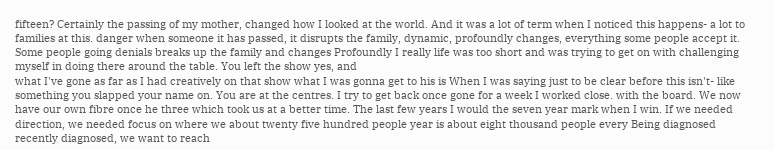fifteen? Certainly the passing of my mother, changed how I looked at the world. And it was a lot of term when I noticed this happens- a lot to families at this. danger when someone it has passed, it disrupts the family, dynamic, profoundly changes, everything some people accept it. Some people going denials breaks up the family and changes Profoundly I really life was too short and was trying to get on with challenging myself in doing there around the table. You left the show yes, and
what I've gone as far as I had creatively on that show what I was gonna get to his is When I was saying just to be clear before this isn't- like something you slapped your name on. You are at the centres. I try to get back once gone for a week I worked close. with the board. We now have our own fibre once he three which took us at a better time. The last few years I would the seven year mark when I win. If we needed direction, we needed focus on where we about twenty five hundred people year is about eight thousand people every Being diagnosed recently diagnosed, we want to reach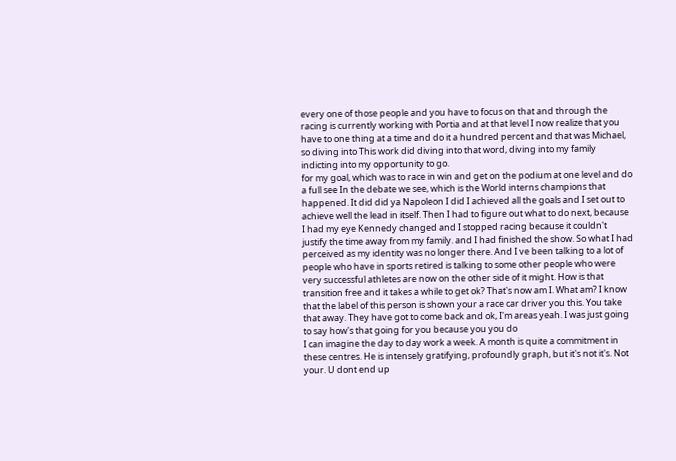every one of those people and you have to focus on that and through the racing is currently working with Portia and at that level I now realize that you have to one thing at a time and do it a hundred percent and that was Michael, so diving into This work did diving into that word, diving into my family indicting into my opportunity to go.
for my goal, which was to race in win and get on the podium at one level and do a full see In the debate we see, which is the World interns champions that happened. It did did ya Napoleon I did I achieved all the goals and I set out to achieve well the lead in itself. Then I had to figure out what to do next, because I had my eye Kennedy changed and I stopped racing because it couldn't justify the time away from my family. and I had finished the show. So what I had perceived as my identity was no longer there. And I ve been talking to a lot of people who have in sports retired is talking to some other people who were very successful athletes are now on the other side of it might. How is that transition free and it takes a while to get ok? That's now am I. What am? I know that the label of this person is shown your a race car driver you this. You take that away. They have got to come back and ok, I'm areas yeah. I was just going to say how's that going for you because you you do
I can imagine the day to day work a week. A month is quite a commitment in these centres. He is intensely gratifying, profoundly graph, but it's not it's. Not your. U dont end up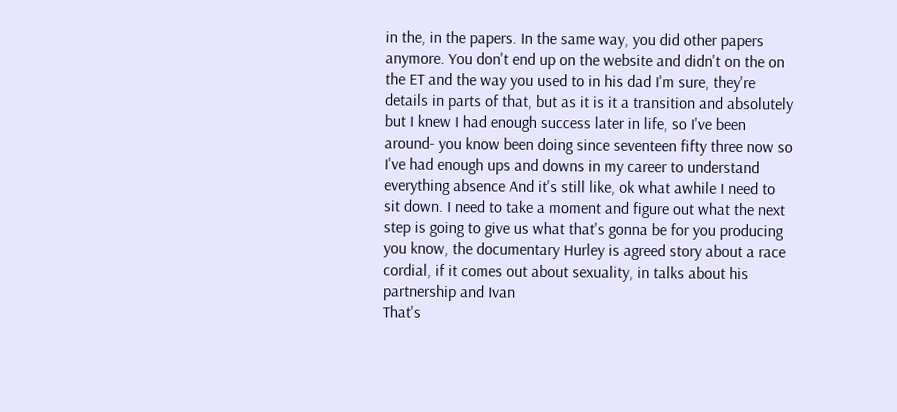in the, in the papers. In the same way, you did other papers anymore. You don't end up on the website and didn't on the on the ET and the way you used to in his dad I'm sure, they're details in parts of that, but as it is it a transition and absolutely but I knew I had enough success later in life, so I've been around- you know been doing since seventeen fifty three now so I've had enough ups and downs in my career to understand everything absence And it's still like, ok what awhile I need to sit down. I need to take a moment and figure out what the next step is going to give us what that's gonna be for you producing you know, the documentary Hurley is agreed story about a race cordial, if it comes out about sexuality, in talks about his partnership and Ivan
That's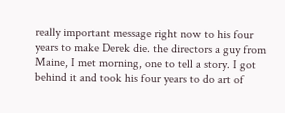really important message right now to his four years to make Derek die. the directors a guy from Maine, I met morning, one to tell a story. I got behind it and took his four years to do art of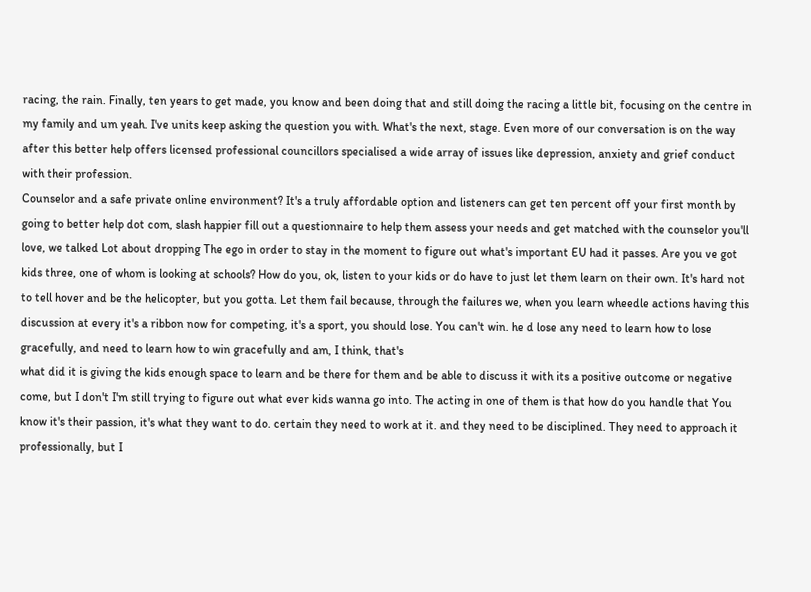racing, the rain. Finally, ten years to get made, you know and been doing that and still doing the racing a little bit, focusing on the centre in my family and um yeah. I've units keep asking the question you with. What's the next, stage. Even more of our conversation is on the way after this better help offers licensed professional councillors specialised a wide array of issues like depression, anxiety and grief conduct with their profession.
Counselor and a safe private online environment? It's a truly affordable option and listeners can get ten percent off your first month by going to better help dot com, slash happier fill out a questionnaire to help them assess your needs and get matched with the counselor you'll love, we talked Lot about dropping The ego in order to stay in the moment to figure out what's important EU had it passes. Are you ve got kids three, one of whom is looking at schools? How do you, ok, listen to your kids or do have to just let them learn on their own. It's hard not to tell hover and be the helicopter, but you gotta. Let them fail because, through the failures we, when you learn wheedle actions having this discussion at every it's a ribbon now for competing, it's a sport, you should lose. You can't win. he d lose any need to learn how to lose gracefully, and need to learn how to win gracefully and am, I think, that's
what did it is giving the kids enough space to learn and be there for them and be able to discuss it with its a positive outcome or negative come, but I don't I'm still trying to figure out what ever kids wanna go into. The acting in one of them is that how do you handle that You know it's their passion, it's what they want to do. certain they need to work at it. and they need to be disciplined. They need to approach it professionally, but I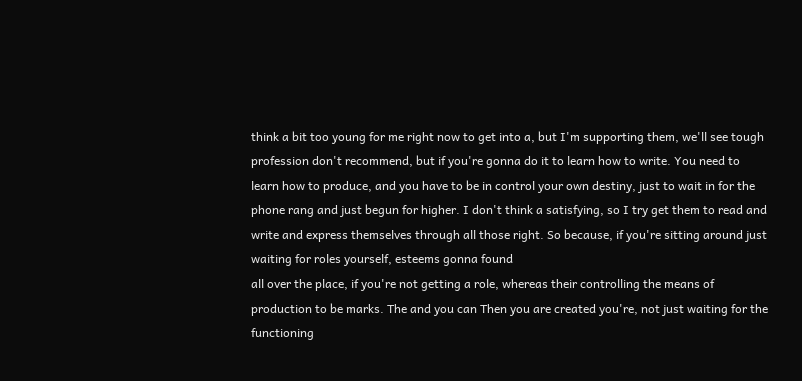think a bit too young for me right now to get into a, but I'm supporting them, we'll see tough profession don't recommend, but if you're gonna do it to learn how to write. You need to learn how to produce, and you have to be in control your own destiny, just to wait in for the phone rang and just begun for higher. I don't think a satisfying, so I try get them to read and write and express themselves through all those right. So because, if you're sitting around just waiting for roles yourself, esteems gonna found
all over the place, if you're not getting a role, whereas their controlling the means of production to be marks. The and you can Then you are created you're, not just waiting for the functioning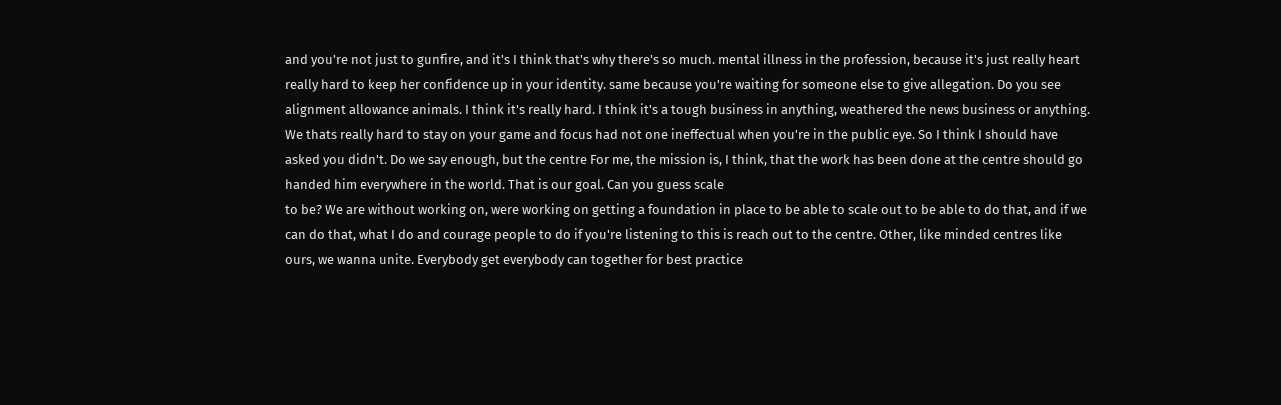and you're not just to gunfire, and it's I think that's why there's so much. mental illness in the profession, because it's just really heart really hard to keep her confidence up in your identity. same because you're waiting for someone else to give allegation. Do you see alignment allowance animals. I think it's really hard. I think it's a tough business in anything, weathered the news business or anything. We thats really hard to stay on your game and focus had not one ineffectual when you're in the public eye. So I think I should have asked you didn't. Do we say enough, but the centre For me, the mission is, I think, that the work has been done at the centre should go handed him everywhere in the world. That is our goal. Can you guess scale
to be? We are without working on, were working on getting a foundation in place to be able to scale out to be able to do that, and if we can do that, what I do and courage people to do if you're listening to this is reach out to the centre. Other, like minded centres like ours, we wanna unite. Everybody get everybody can together for best practice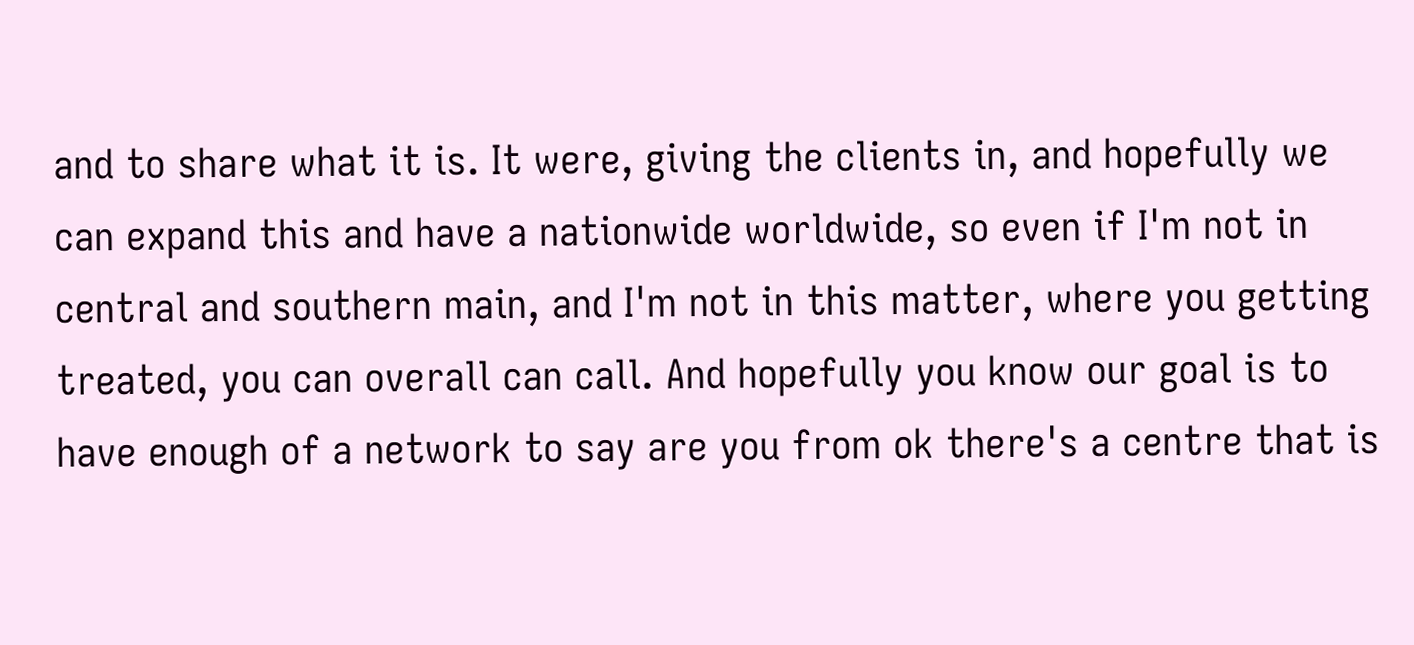and to share what it is. It were, giving the clients in, and hopefully we can expand this and have a nationwide worldwide, so even if I'm not in central and southern main, and I'm not in this matter, where you getting treated, you can overall can call. And hopefully you know our goal is to have enough of a network to say are you from ok there's a centre that is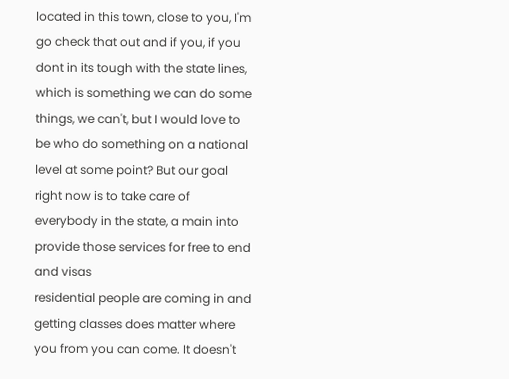located in this town, close to you, I'm go check that out and if you, if you dont in its tough with the state lines, which is something we can do some things, we can't, but I would love to be who do something on a national level at some point? But our goal right now is to take care of everybody in the state, a main into provide those services for free to end and visas
residential people are coming in and getting classes does matter where you from you can come. It doesn't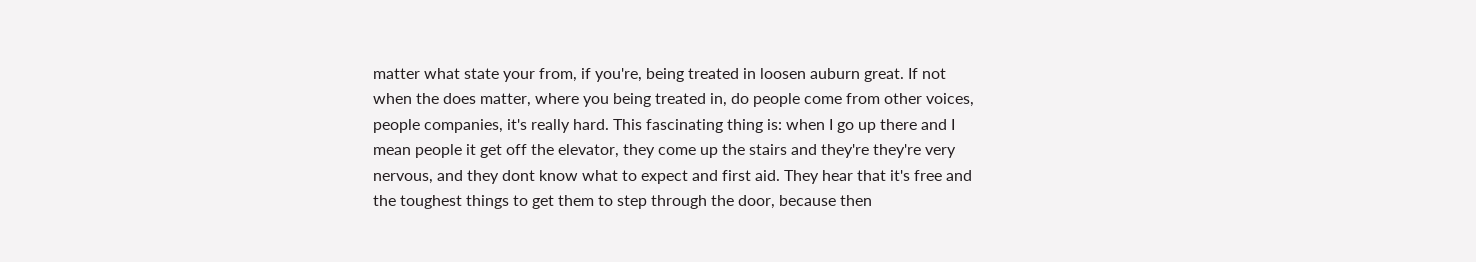matter what state your from, if you're, being treated in loosen auburn great. If not when the does matter, where you being treated in, do people come from other voices, people companies, it's really hard. This fascinating thing is: when I go up there and I mean people it get off the elevator, they come up the stairs and they're they're very nervous, and they dont know what to expect and first aid. They hear that it's free and the toughest things to get them to step through the door, because then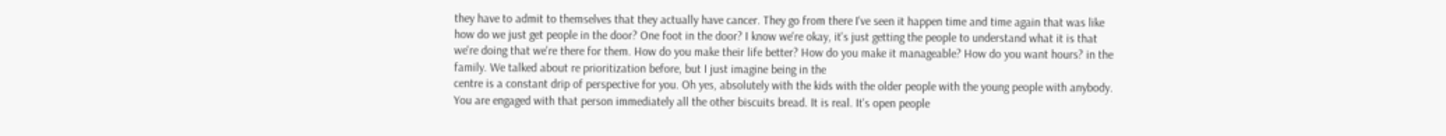they have to admit to themselves that they actually have cancer. They go from there I've seen it happen time and time again that was like how do we just get people in the door? One foot in the door? I know we're okay, it's just getting the people to understand what it is that we're doing that we're there for them. How do you make their life better? How do you make it manageable? How do you want hours? in the family. We talked about re prioritization before, but I just imagine being in the
centre is a constant drip of perspective for you. Oh yes, absolutely with the kids with the older people with the young people with anybody. You are engaged with that person immediately all the other biscuits bread. It is real. It's open people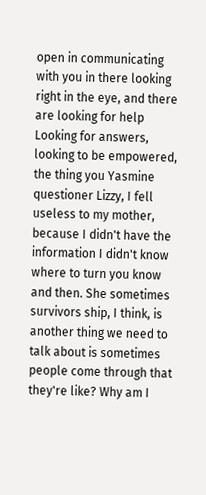open in communicating with you in there looking right in the eye, and there are looking for help Looking for answers, looking to be empowered, the thing you Yasmine questioner Lizzy, I fell useless to my mother, because I didn't have the information I didn't know where to turn you know and then. She sometimes survivors ship, I think, is another thing we need to talk about is sometimes people come through that they're like? Why am I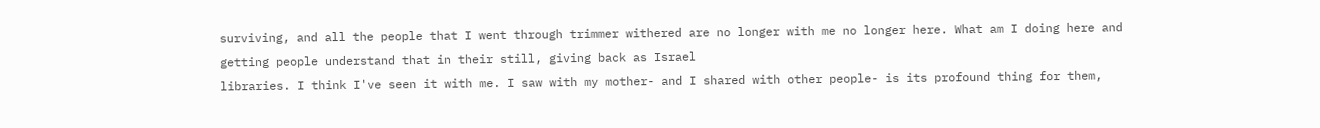surviving, and all the people that I went through trimmer withered are no longer with me no longer here. What am I doing here and getting people understand that in their still, giving back as Israel
libraries. I think I've seen it with me. I saw with my mother- and I shared with other people- is its profound thing for them,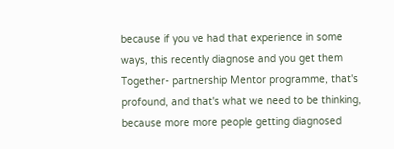because if you ve had that experience in some ways, this recently diagnose and you get them Together- partnership Mentor programme, that's profound, and that's what we need to be thinking, because more more people getting diagnosed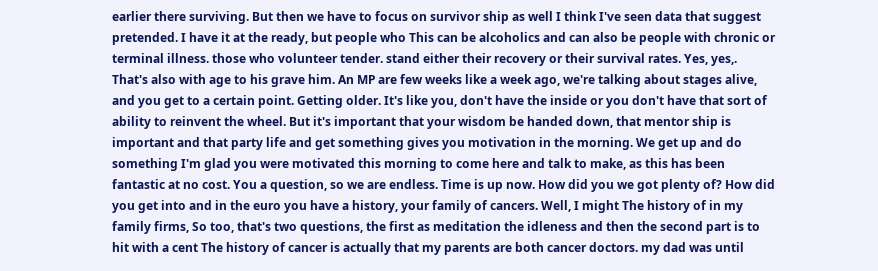earlier there surviving. But then we have to focus on survivor ship as well I think I've seen data that suggest pretended. I have it at the ready, but people who This can be alcoholics and can also be people with chronic or terminal illness. those who volunteer tender. stand either their recovery or their survival rates. Yes, yes,.
That's also with age to his grave him. An MP are few weeks like a week ago, we're talking about stages alive, and you get to a certain point. Getting older. It's like you, don't have the inside or you don't have that sort of ability to reinvent the wheel. But it's important that your wisdom be handed down, that mentor ship is important and that party life and get something gives you motivation in the morning. We get up and do something I'm glad you were motivated this morning to come here and talk to make, as this has been fantastic at no cost. You a question, so we are endless. Time is up now. How did you we got plenty of? How did you get into and in the euro you have a history, your family of cancers. Well, I might The history of in my family firms, So too, that's two questions, the first as meditation the idleness and then the second part is to hit with a cent The history of cancer is actually that my parents are both cancer doctors. my dad was until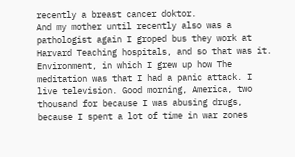recently a breast cancer doktor.
And my mother until recently also was a pathologist again I groped bus they work at Harvard Teaching hospitals, and so that was it. Environment, in which I grew up how The meditation was that I had a panic attack. I live television. Good morning, America, two thousand for because I was abusing drugs, because I spent a lot of time in war zones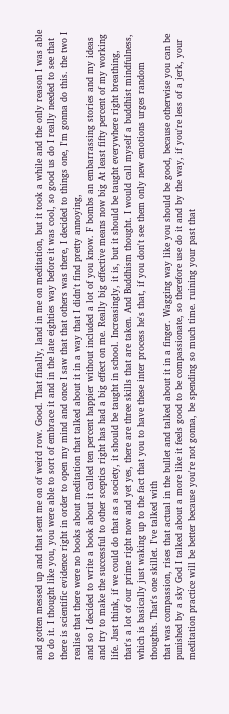and gotten messed up and that sent me on of weird row. Good. That finally, land in me on meditation, but it took a while and the only reason I was able to do it. I thought like you, you were able to sort of embrace it and in the late eighties way before it was cool, so good us do I really needed to see that there is scientific evidence right in order to open my mind and once I saw that that others was there, I decided to things one, I'm gonna do this. the two I realise that there were no books about meditation that talked about it in a way that I didn't find pretty annoying,
and so I decided to write a book about it called ten percent happier without included a lot of you know. F bombs an embarrassing stories and my ideas and try to make the successful to other sceptics right has had a big effect on me. Really big effective means now big At least fifty percent of my working life. Just think, if we could do that as a society, it should be taught in school. Increasingly, it is, but it should be taught everywhere right breathing, that's a lot of our prime right now and yet yes, there are three skills that are taken. And Buddhism thought. I would call myself a buddhist mindfulness, which is basically just waking up to the fact that you to have these inter process he's that, if you don't see them only new emotions urges random thoughts. That's one skillet. I've talked with
that was compassion, rises that actual in the bullet and talked about it in a finger. Wagging way like you should be good, because otherwise you can be punished by a sky God I talked about a more like it feels good to be compassionate, so therefore use do it and by the way, if you're less of a jerk, your meditation practice will be better because you're not gonna, be spending so much time. ruining your past that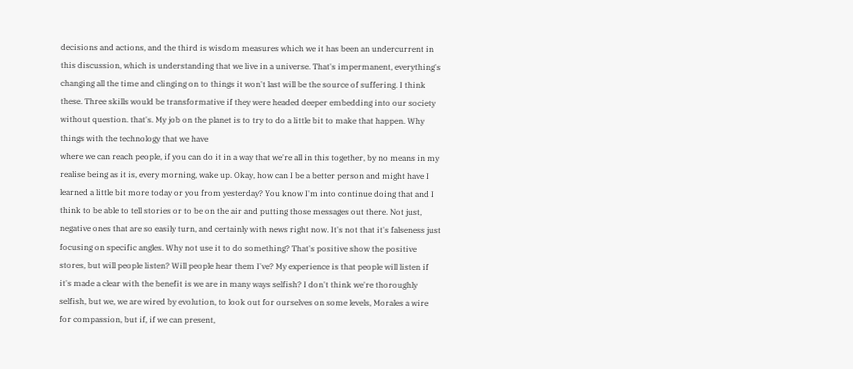decisions and actions, and the third is wisdom measures which we it has been an undercurrent in this discussion, which is understanding that we live in a universe. That's impermanent, everything's changing all the time and clinging on to things it won't last will be the source of suffering. I think these. Three skills would be transformative if they were headed deeper embedding into our society without question. that's. My job on the planet is to try to do a little bit to make that happen. Why things with the technology that we have
where we can reach people, if you can do it in a way that we're all in this together, by no means in my realise being as it is, every morning, wake up. Okay, how can I be a better person and might have I learned a little bit more today or you from yesterday? You know I'm into continue doing that and I think to be able to tell stories or to be on the air and putting those messages out there. Not just, negative ones that are so easily turn, and certainly with news right now. It's not that it's falseness just focusing on specific angles. Why not use it to do something? That's positive show the positive stores, but will people listen? Will people hear them I've? My experience is that people will listen if it's made a clear with the benefit is we are in many ways selfish? I don't think we're thoroughly selfish, but we, we are wired by evolution, to look out for ourselves on some levels, Morales a wire for compassion, but if, if we can present,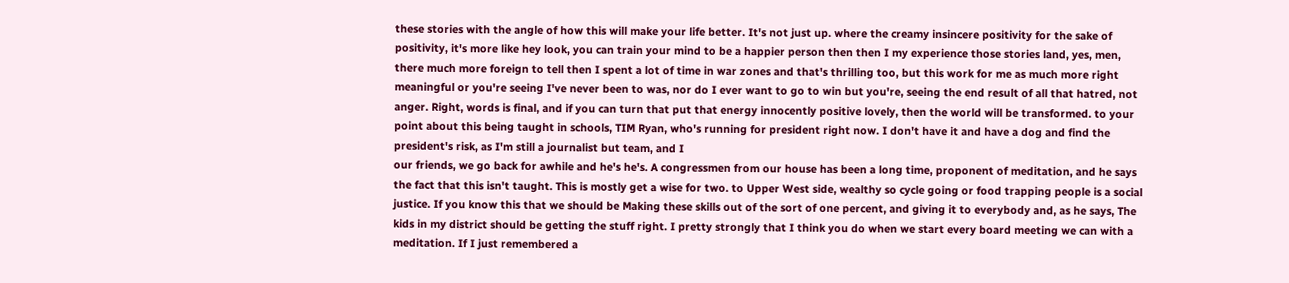these stories with the angle of how this will make your life better. It's not just up. where the creamy insincere positivity for the sake of positivity, it's more like hey look, you can train your mind to be a happier person then then I my experience those stories land, yes, men, there much more foreign to tell then I spent a lot of time in war zones and that's thrilling too, but this work for me as much more right meaningful or you're seeing I've never been to was, nor do I ever want to go to win but you're, seeing the end result of all that hatred, not anger. Right, words is final, and if you can turn that put that energy innocently positive lovely, then the world will be transformed. to your point about this being taught in schools, TIM Ryan, who's running for president right now. I don't have it and have a dog and find the president's risk, as I'm still a journalist but team, and I
our friends, we go back for awhile and he's he's. A congressmen from our house has been a long time, proponent of meditation, and he says the fact that this isn't taught. This is mostly get a wise for two. to Upper West side, wealthy so cycle going or food trapping people is a social justice. If you know this that we should be Making these skills out of the sort of one percent, and giving it to everybody and, as he says, The kids in my district should be getting the stuff right. I pretty strongly that I think you do when we start every board meeting we can with a meditation. If I just remembered a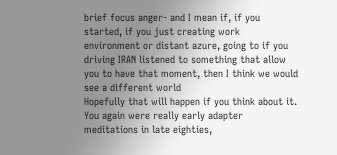brief focus anger- and I mean if, if you started, if you just creating work environment or distant azure, going to if you driving IRAN listened to something that allow you to have that moment, then I think we would see a different world
Hopefully that will happen if you think about it. You again were really early adapter meditations in late eighties,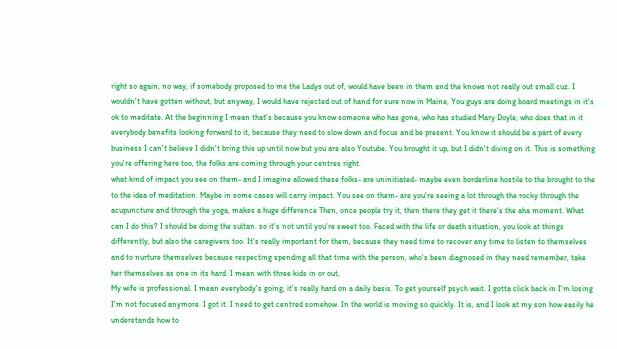right so again, no way, if somebody proposed to me the Ladys out of, would have been in them and the knows not really out small cuz. I wouldn't have gotten without, but anyway, I would have rejected out of hand for sure now in Maine, You guys are doing board meetings in it's ok to meditate. At the beginning I mean that's because you know someone who has gone, who has studied Mary Doyle, who does that in it everybody benefits looking forward to it, because they need to slow down and focus and be present. You know it should be a part of every business I can't believe I didn't bring this up until now but you are also Youtube. You brought it up, but I didn't diving on it. This is something you're offering here too, the folks are coming through your centres right.
what kind of impact you see on them- and I imagine allowed these folks- are uninitiated- maybe even borderline hostile to the brought to the to the idea of meditation. Maybe in some cases will carry impact. You see on them- are you're seeing a lot through the rocky through the acupuncture and through the yoga, makes a huge difference Then, once people try it, then there they get it there's the aha moment. What can I do this? I should be doing the sultan. so it's not until you're sweet too. Faced with the life or death situation, you look at things differently, but also the caregivers too. It's really important for them, because they need time to recover any time to listen to themselves and to nurture themselves because respecting spending all that time with the person, who's been diagnosed in they need remember, take her themselves as one in its hard. I mean with three kids in or out,
My wife is professional. I mean everybody's going, it's really hard on a daily basis. To get yourself psych wait. I gotta click back in I'm losing I'm not focused anymore. I got it. I need to get centred somehow. In the world is moving so quickly. It is, and I look at my son how easily he understands how to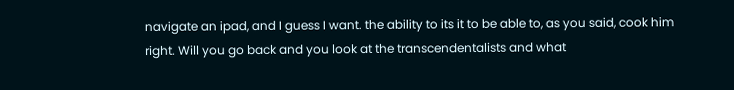navigate an ipad, and I guess I want. the ability to its it to be able to, as you said, cook him right. Will you go back and you look at the transcendentalists and what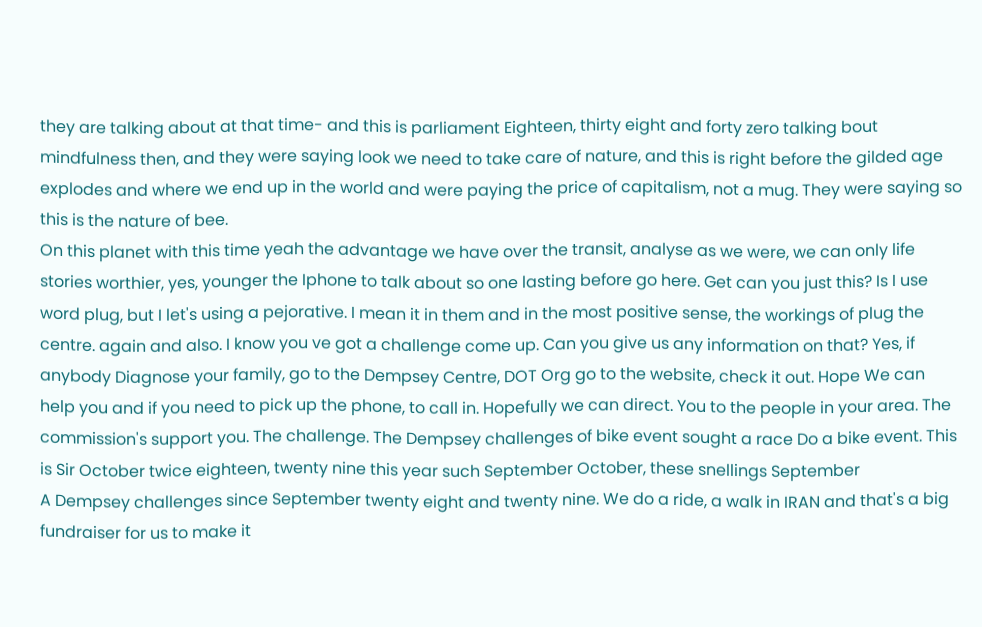they are talking about at that time- and this is parliament Eighteen, thirty eight and forty zero talking bout mindfulness then, and they were saying look we need to take care of nature, and this is right before the gilded age explodes and where we end up in the world and were paying the price of capitalism, not a mug. They were saying so this is the nature of bee.
On this planet with this time yeah the advantage we have over the transit, analyse as we were, we can only life stories worthier, yes, younger the Iphone to talk about so one lasting before go here. Get can you just this? Is I use word plug, but I let's using a pejorative. I mean it in them and in the most positive sense, the workings of plug the centre. again and also. I know you ve got a challenge come up. Can you give us any information on that? Yes, if anybody Diagnose your family, go to the Dempsey Centre, DOT Org go to the website, check it out. Hope We can help you and if you need to pick up the phone, to call in. Hopefully we can direct. You to the people in your area. The commission's support you. The challenge. The Dempsey challenges of bike event sought a race Do a bike event. This is Sir October twice eighteen, twenty nine this year such September October, these snellings September
A Dempsey challenges since September twenty eight and twenty nine. We do a ride, a walk in IRAN and that's a big fundraiser for us to make it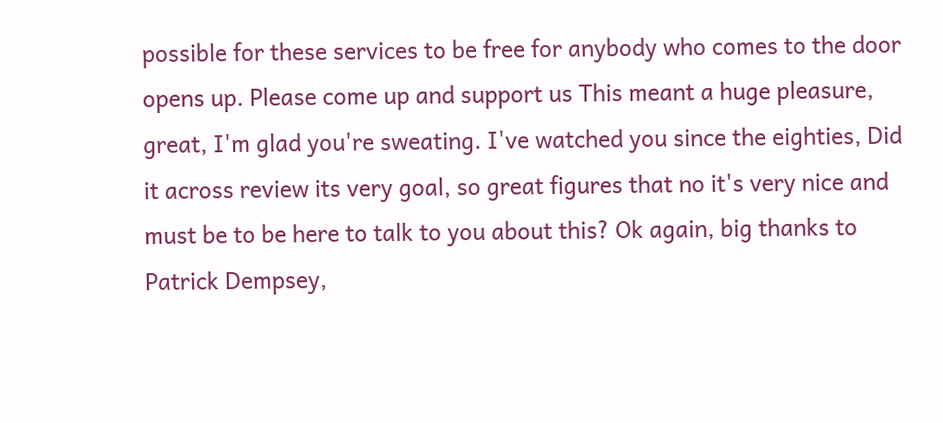possible for these services to be free for anybody who comes to the door opens up. Please come up and support us This meant a huge pleasure, great, I'm glad you're sweating. I've watched you since the eighties, Did it across review its very goal, so great figures that no it's very nice and must be to be here to talk to you about this? Ok again, big thanks to Patrick Dempsey,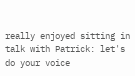really enjoyed sitting in talk with Patrick: let's do your voice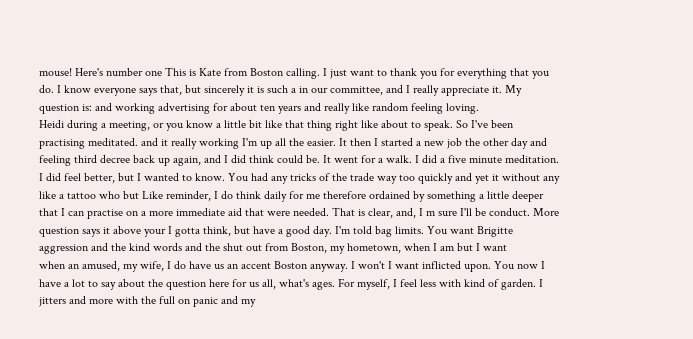mouse! Here's number one This is Kate from Boston calling. I just want to thank you for everything that you do. I know everyone says that, but sincerely it is such a in our committee, and I really appreciate it. My question is: and working advertising for about ten years and really like random feeling loving.
Heidi during a meeting, or you know a little bit like that thing right like about to speak. So I've been practising meditated. and it really working I'm up all the easier. It then I started a new job the other day and feeling third decree back up again, and I did think could be. It went for a walk. I did a five minute meditation. I did feel better, but I wanted to know. You had any tricks of the trade way too quickly and yet it without any like a tattoo who but Like reminder, I do think daily for me therefore ordained by something a little deeper that I can practise on a more immediate aid that were needed. That is clear, and, I m sure I'll be conduct. More question says it above your I gotta think, but have a good day. I'm told bag limits. You want Brigitte aggression and the kind words and the shut out from Boston, my hometown, when I am but I want
when an amused, my wife, I do have us an accent Boston anyway. I won't I want inflicted upon. You now I have a lot to say about the question here for us all, what's ages. For myself, I feel less with kind of garden. I jitters and more with the full on panic and my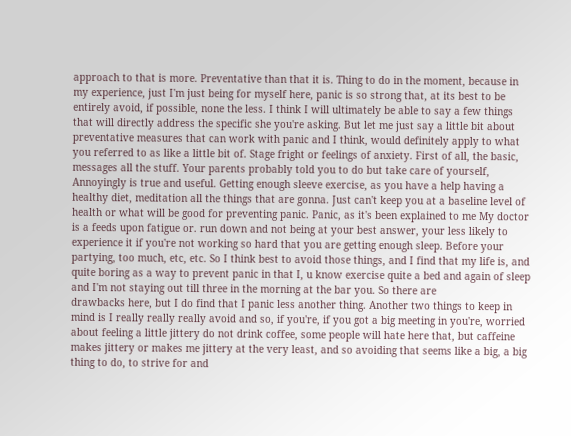approach to that is more. Preventative than that it is. Thing to do in the moment, because in my experience, just I'm just being for myself here, panic is so strong that, at its best to be entirely avoid, if possible, none the less. I think I will ultimately be able to say a few things that will directly address the specific she you're asking. But let me just say a little bit about preventative measures that can work with panic and I think, would definitely apply to what you referred to as like a little bit of. Stage fright or feelings of anxiety. First of all, the basic,
messages all the stuff. Your parents probably told you to do but take care of yourself, Annoyingly is true and useful. Getting enough sleeve exercise, as you have a help having a healthy diet, meditation all the things that are gonna. Just can't keep you at a baseline level of health or what will be good for preventing panic. Panic, as it's been explained to me My doctor is a feeds upon fatigue or. run down and not being at your best answer, your less likely to experience it if you're not working so hard that you are getting enough sleep. Before your partying, too much, etc, etc. So I think best to avoid those things, and I find that my life is, and quite boring as a way to prevent panic in that I, u know exercise quite a bed and again of sleep and I'm not staying out till three in the morning at the bar you. So there are
drawbacks here, but I do find that I panic less another thing. Another two things to keep in mind is I really really really avoid and so, if you're, if you got a big meeting in you're, worried about feeling a little jittery do not drink coffee, some people will hate here that, but caffeine makes jittery or makes me jittery at the very least, and so avoiding that seems like a big, a big thing to do, to strive for and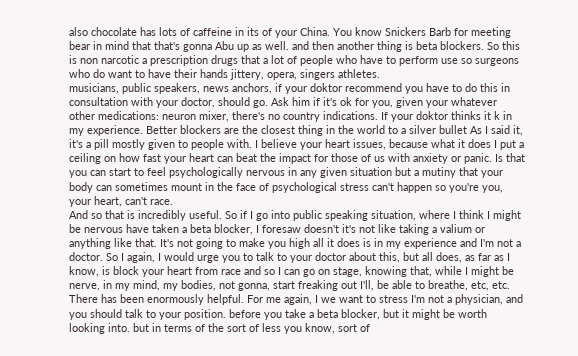also chocolate has lots of caffeine in its of your China. You know Snickers Barb for meeting bear in mind that that's gonna Abu up as well. and then another thing is beta blockers. So this is non narcotic a prescription drugs that a lot of people who have to perform use so surgeons who do want to have their hands jittery, opera, singers athletes.
musicians, public speakers, news anchors, if your doktor recommend you have to do this in consultation with your doctor, should go. Ask him if it's ok for you, given your whatever other medications: neuron mixer, there's no country indications. If your doktor thinks it k in my experience. Better blockers are the closest thing in the world to a silver bullet As I said it, it's a pill mostly given to people with. I believe your heart issues, because what it does I put a ceiling on how fast your heart can beat the impact for those of us with anxiety or panic. Is that you can start to feel psychologically nervous in any given situation but a mutiny that your body can sometimes mount in the face of psychological stress can't happen so you're you, your heart, can't race.
And so that is incredibly useful. So if I go into public speaking situation, where I think I might be nervous have taken a beta blocker, I foresaw doesn't it's not like taking a valium or anything like that. It's not going to make you high all it does is in my experience and I'm not a doctor. So I again, I would urge you to talk to your doctor about this, but all does, as far as I know, is block your heart from race and so I can go on stage, knowing that, while I might be nerve, in my mind, my bodies, not gonna, start freaking out I'll, be able to breathe, etc, etc. There has been enormously helpful. For me again, I we want to stress I'm not a physician, and you should talk to your position. before you take a beta blocker, but it might be worth looking into. but in terms of the sort of less you know, sort of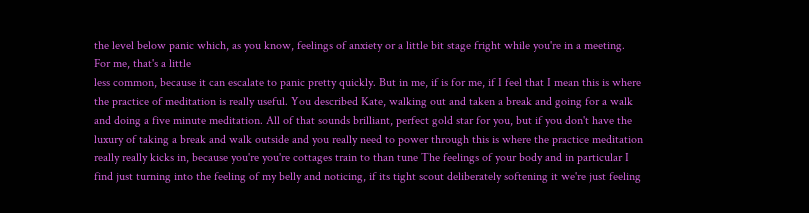the level below panic which, as you know, feelings of anxiety or a little bit stage fright while you're in a meeting. For me, that's a little
less common, because it can escalate to panic pretty quickly. But in me, if is for me, if I feel that I mean this is where the practice of meditation is really useful. You described Kate, walking out and taken a break and going for a walk and doing a five minute meditation. All of that sounds brilliant, perfect gold star for you, but if you don't have the luxury of taking a break and walk outside and you really need to power through this is where the practice meditation really really kicks in, because you're you're cottages train to than tune The feelings of your body and in particular I find just turning into the feeling of my belly and noticing, if its tight scout deliberately softening it we're just feeling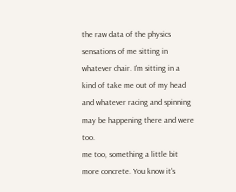the raw data of the physics sensations of me sitting in whatever chair. I'm sitting in a kind of take me out of my head and whatever racing and spinning may be happening there and were too.
me too, something a little bit more concrete. You know it's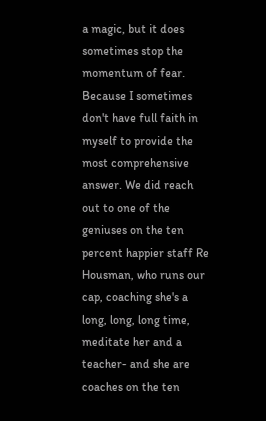a magic, but it does sometimes stop the momentum of fear. Because I sometimes don't have full faith in myself to provide the most comprehensive answer. We did reach out to one of the geniuses on the ten percent happier staff Re Housman, who runs our cap, coaching she's a long, long, long time, meditate her and a teacher- and she are coaches on the ten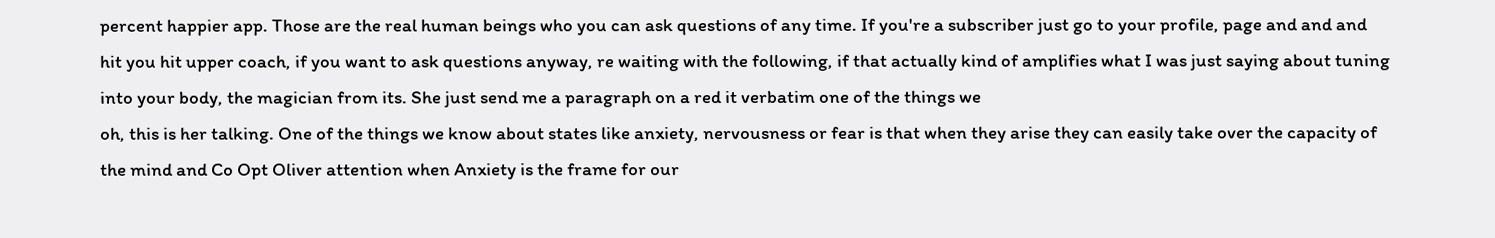percent happier app. Those are the real human beings who you can ask questions of any time. If you're a subscriber just go to your profile, page and and and hit you hit upper coach, if you want to ask questions anyway, re waiting with the following, if that actually kind of amplifies what I was just saying about tuning into your body, the magician from its. She just send me a paragraph on a red it verbatim one of the things we
oh, this is her talking. One of the things we know about states like anxiety, nervousness or fear is that when they arise they can easily take over the capacity of the mind and Co Opt Oliver attention when Anxiety is the frame for our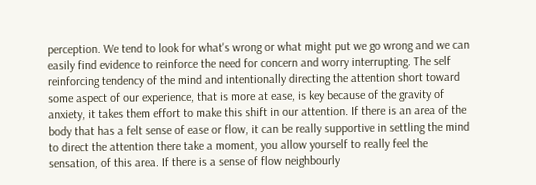perception. We tend to look for what's wrong or what might put we go wrong and we can easily find evidence to reinforce the need for concern and worry interrupting. The self reinforcing tendency of the mind and intentionally directing the attention short toward some aspect of our experience, that is more at ease, is key because of the gravity of anxiety, it takes them effort to make this shift in our attention. If there is an area of the body that has a felt sense of ease or flow, it can be really supportive in settling the mind to direct the attention there take a moment, you allow yourself to really feel the sensation, of this area. If there is a sense of flow neighbourly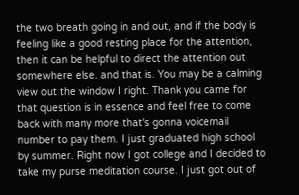the two breath going in and out, and if the body is feeling like a good resting place for the attention, then it can be helpful to direct the attention out somewhere else. and that is. You may be a calming view out the window I right. Thank you came for that question is in essence and feel free to come back with many more that's gonna voicemail number to pay them. I just graduated high school by summer. Right now I got college and I decided to take my purse meditation course. I just got out of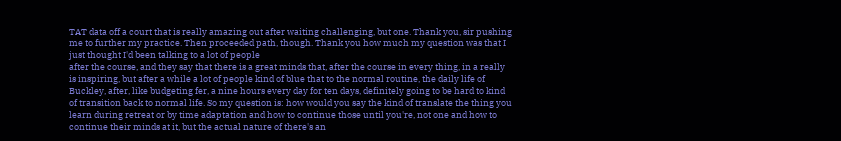TAT data off a court that is really amazing out after waiting challenging, but one. Thank you, sir pushing me to further my practice. Then proceeded path, though. Thank you how much my question was that I just thought I'd been talking to a lot of people
after the course, and they say that there is a great minds that, after the course in every thing, in a really is inspiring, but after a while a lot of people kind of blue that to the normal routine, the daily life of Buckley, after, like budgeting fer, a nine hours every day for ten days, definitely going to be hard to kind of transition back to normal life. So my question is: how would you say the kind of translate the thing you learn during retreat or by time adaptation and how to continue those until you're, not one and how to continue their minds at it, but the actual nature of there's an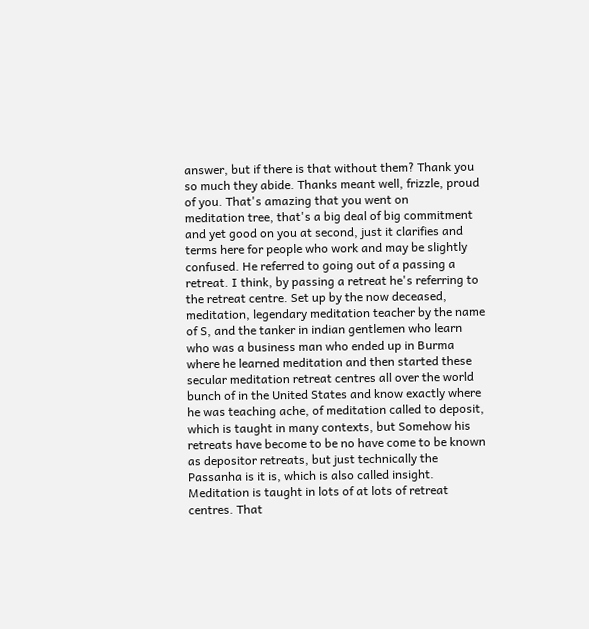answer, but if there is that without them? Thank you so much they abide. Thanks meant well, frizzle, proud of you. That's amazing that you went on
meditation tree, that's a big deal of big commitment and yet good on you at second, just it clarifies and terms here for people who work and may be slightly confused. He referred to going out of a passing a retreat. I think, by passing a retreat he's referring to the retreat centre. Set up by the now deceased, meditation, legendary meditation teacher by the name of S, and the tanker in indian gentlemen who learn who was a business man who ended up in Burma where he learned meditation and then started these secular meditation retreat centres all over the world bunch of in the United States and know exactly where he was teaching ache, of meditation called to deposit, which is taught in many contexts, but Somehow his retreats have become to be no have come to be known as depositor retreats, but just technically the Passanha is it is, which is also called insight. Meditation is taught in lots of at lots of retreat centres. That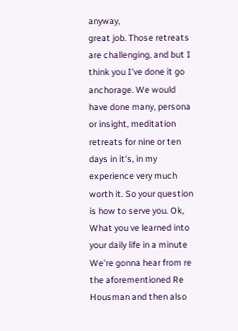anyway,
great job. Those retreats are challenging, and but I think you I've done it go anchorage. We would have done many, persona or insight, meditation retreats for nine or ten days in it's, in my experience very much worth it. So your question is how to serve you. Ok, What you ve learned into your daily life in a minute We're gonna hear from re the aforementioned Re Housman and then also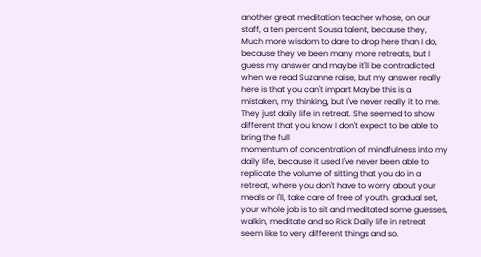another great meditation teacher whose, on our staff, a ten percent Sousa talent, because they, Much more wisdom to dare to drop here than I do, because they ve been many more retreats, but I guess my answer and maybe it'll be contradicted when we read Suzanne raise, but my answer really here is that you can't impart Maybe this is a mistaken, my thinking, but I've never really it to me. They just daily life in retreat. She seemed to show different that you know I don't expect to be able to bring the full
momentum of concentration of mindfulness into my daily life, because it used I've never been able to replicate the volume of sitting that you do in a retreat, where you don't have to worry about your meals or I'll, take care of free of youth. gradual set, your whole job is to sit and meditated some guesses, walkin, meditate and so Rick Daily life in retreat seem like to very different things and so.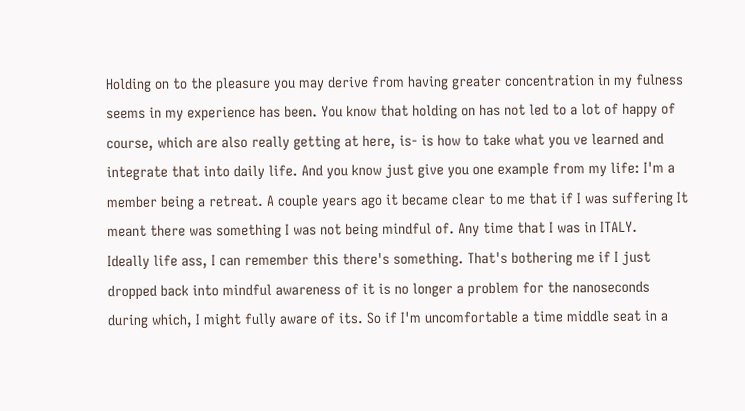Holding on to the pleasure you may derive from having greater concentration in my fulness seems in my experience has been. You know that holding on has not led to a lot of happy of course, which are also really getting at here, is- is how to take what you ve learned and integrate that into daily life. And you know just give you one example from my life: I'm a member being a retreat. A couple years ago it became clear to me that if I was suffering It meant there was something I was not being mindful of. Any time that I was in ITALY.
Ideally life ass, I can remember this there's something. That's bothering me if I just dropped back into mindful awareness of it is no longer a problem for the nanoseconds during which, I might fully aware of its. So if I'm uncomfortable a time middle seat in a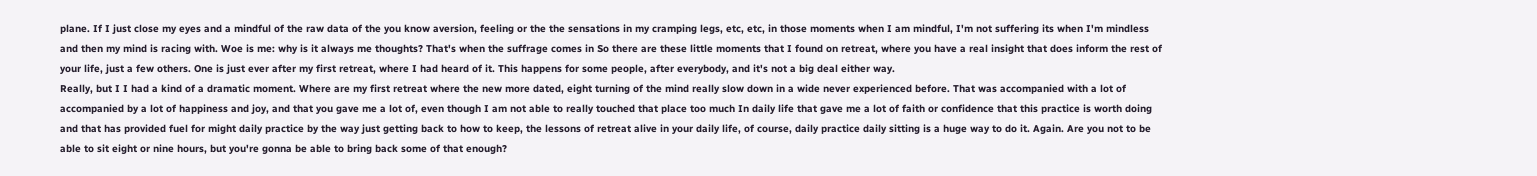plane. If I just close my eyes and a mindful of the raw data of the you know aversion, feeling or the the sensations in my cramping legs, etc, etc, in those moments when I am mindful, I'm not suffering its when I'm mindless and then my mind is racing with. Woe is me: why is it always me thoughts? That's when the suffrage comes in So there are these little moments that I found on retreat, where you have a real insight that does inform the rest of your life, just a few others. One is just ever after my first retreat, where I had heard of it. This happens for some people, after everybody, and it's not a big deal either way.
Really, but I I had a kind of a dramatic moment. Where are my first retreat where the new more dated, eight turning of the mind really slow down in a wide never experienced before. That was accompanied with a lot of accompanied by a lot of happiness and joy, and that you gave me a lot of, even though I am not able to really touched that place too much In daily life that gave me a lot of faith or confidence that this practice is worth doing and that has provided fuel for might daily practice by the way just getting back to how to keep, the lessons of retreat alive in your daily life, of course, daily practice daily sitting is a huge way to do it. Again. Are you not to be able to sit eight or nine hours, but you're gonna be able to bring back some of that enough?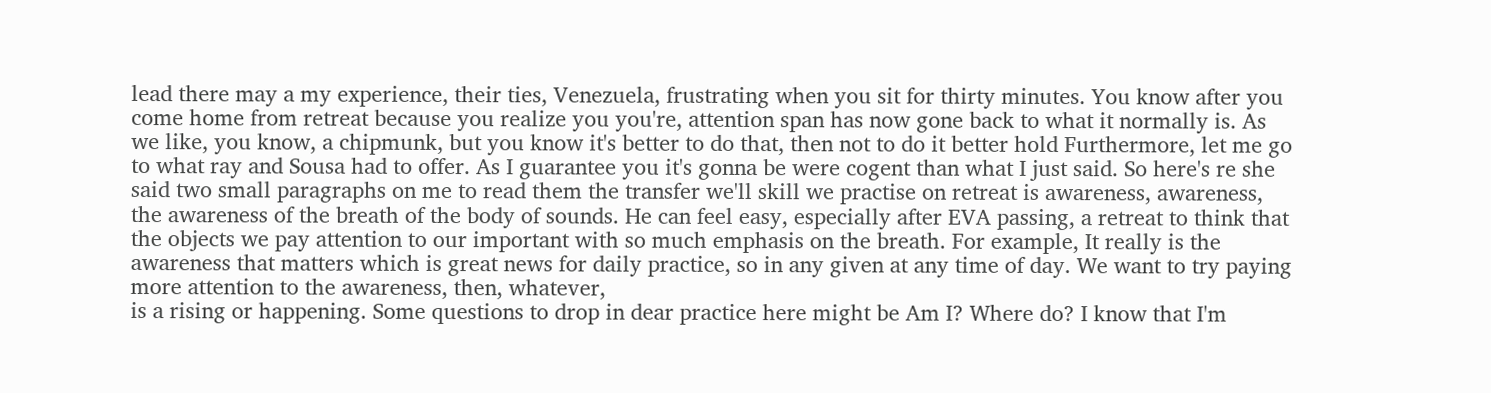lead there may a my experience, their ties, Venezuela, frustrating when you sit for thirty minutes. You know after you come home from retreat because you realize you you're, attention span has now gone back to what it normally is. As we like, you know, a chipmunk, but you know it's better to do that, then not to do it better hold Furthermore, let me go to what ray and Sousa had to offer. As I guarantee you it's gonna be were cogent than what I just said. So here's re she said two small paragraphs on me to read them the transfer we'll skill we practise on retreat is awareness, awareness, the awareness of the breath of the body of sounds. He can feel easy, especially after EVA passing, a retreat to think that the objects we pay attention to our important with so much emphasis on the breath. For example, It really is the awareness that matters which is great news for daily practice, so in any given at any time of day. We want to try paying more attention to the awareness, then, whatever,
is a rising or happening. Some questions to drop in dear practice here might be Am I? Where do? I know that I'm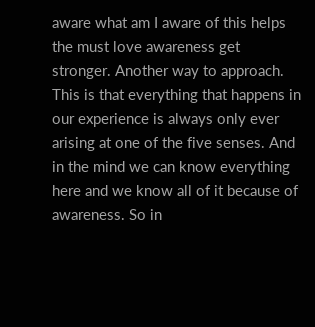aware what am I aware of this helps the must love awareness get stronger. Another way to approach. This is that everything that happens in our experience is always only ever arising at one of the five senses. And in the mind we can know everything here and we know all of it because of awareness. So in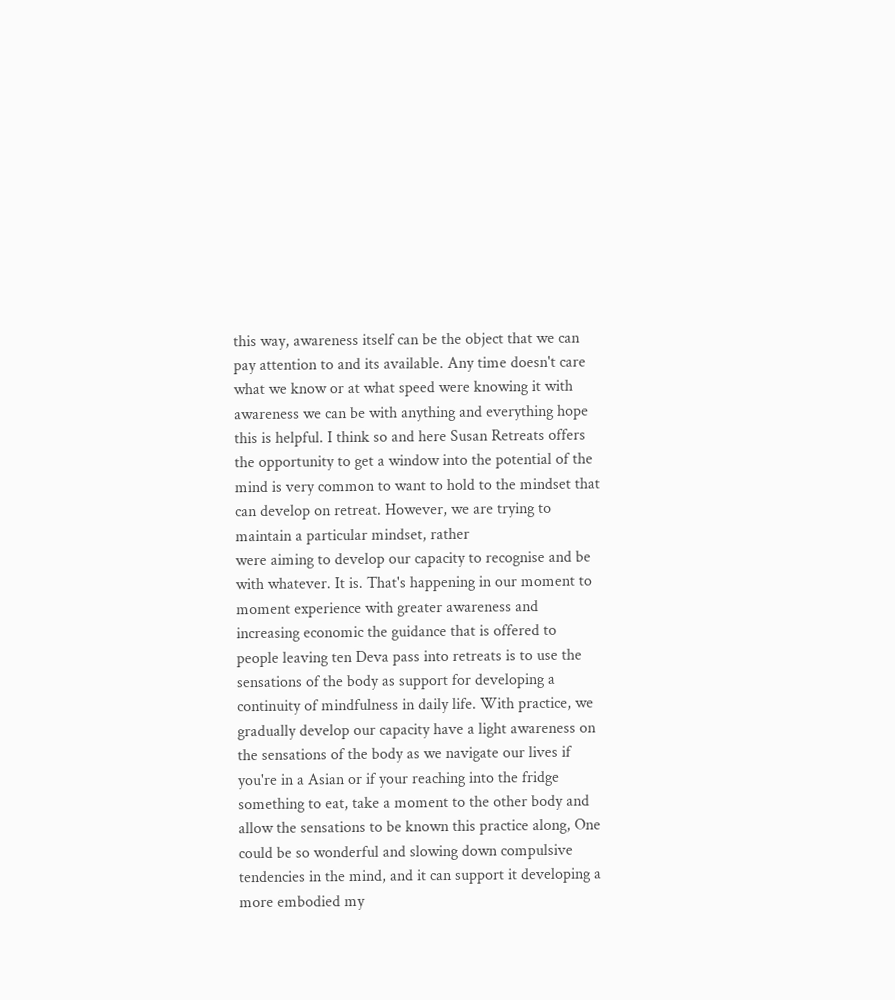this way, awareness itself can be the object that we can pay attention to and its available. Any time doesn't care what we know or at what speed were knowing it with awareness we can be with anything and everything hope this is helpful. I think so and here Susan Retreats offers the opportunity to get a window into the potential of the mind is very common to want to hold to the mindset that can develop on retreat. However, we are trying to maintain a particular mindset, rather
were aiming to develop our capacity to recognise and be with whatever. It is. That's happening in our moment to moment experience with greater awareness and increasing economic the guidance that is offered to people leaving ten Deva pass into retreats is to use the sensations of the body as support for developing a continuity of mindfulness in daily life. With practice, we gradually develop our capacity have a light awareness on the sensations of the body as we navigate our lives if you're in a Asian or if your reaching into the fridge something to eat, take a moment to the other body and allow the sensations to be known this practice along, One could be so wonderful and slowing down compulsive tendencies in the mind, and it can support it developing a more embodied my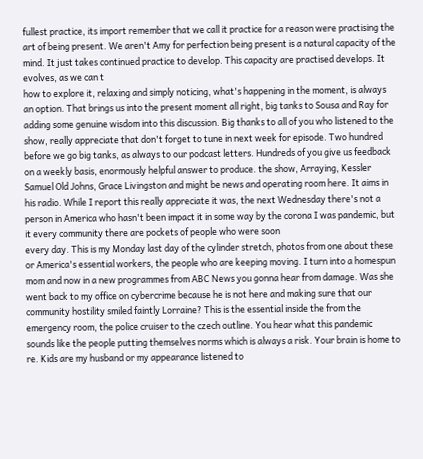fullest practice, its import remember that we call it practice for a reason were practising the art of being present. We aren't Amy for perfection being present is a natural capacity of the mind. It just takes continued practice to develop. This capacity are practised develops. It evolves, as we can t
how to explore it, relaxing and simply noticing, what's happening in the moment, is always an option. That brings us into the present moment all right, big tanks to Sousa and Ray for adding some genuine wisdom into this discussion. Big thanks to all of you who listened to the show, really appreciate that don't forget to tune in next week for episode. Two hundred before we go big tanks, as always to our podcast letters. Hundreds of you give us feedback on a weekly basis, enormously helpful answer to produce. the show, Arraying, Kessler Samuel Old Johns, Grace Livingston and might be news and operating room here. It aims in his radio. While I report this really appreciate it was, the next Wednesday there's not a person in America who hasn't been impact it in some way by the corona I was pandemic, but it every community there are pockets of people who were soon
every day. This is my Monday last day of the cylinder stretch, photos from one about these or America's essential workers, the people who are keeping moving. I turn into a homespun mom and now in a new programmes from ABC News you gonna hear from damage. Was she went back to my office on cybercrime because he is not here and making sure that our community hostility smiled faintly Lorraine? This is the essential inside the from the emergency room, the police cruiser to the czech outline. You hear what this pandemic sounds like the people putting themselves norms which is always a risk. Your brain is home to re. Kids are my husband or my appearance listened to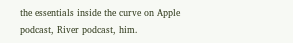the essentials inside the curve on Apple podcast, River podcast, him.